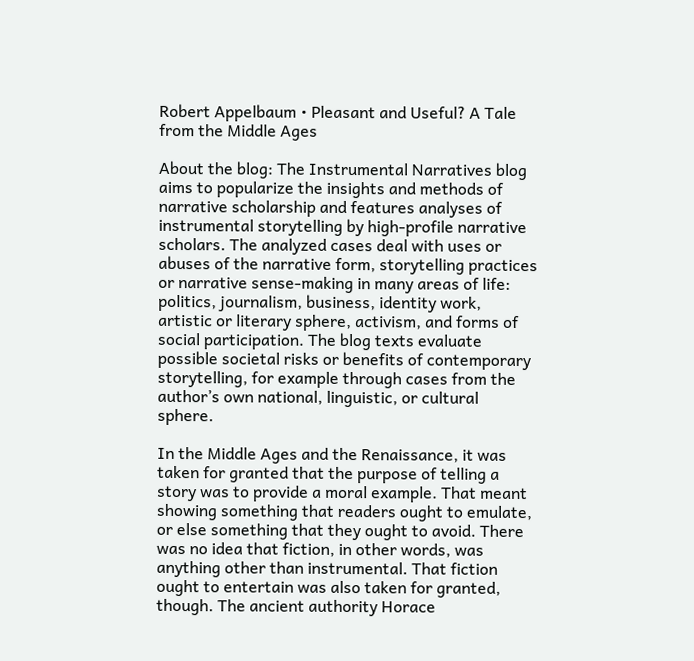Robert Appelbaum • Pleasant and Useful? A Tale from the Middle Ages

About the blog: The Instrumental Narratives blog aims to popularize the insights and methods of narrative scholarship and features analyses of instrumental storytelling by high-profile narrative scholars. The analyzed cases deal with uses or abuses of the narrative form, storytelling practices or narrative sense-making in many areas of life: politics, journalism, business, identity work, artistic or literary sphere, activism, and forms of social participation. The blog texts evaluate possible societal risks or benefits of contemporary storytelling, for example through cases from the author’s own national, linguistic, or cultural sphere.

In the Middle Ages and the Renaissance, it was taken for granted that the purpose of telling a story was to provide a moral example. That meant showing something that readers ought to emulate, or else something that they ought to avoid. There was no idea that fiction, in other words, was anything other than instrumental. That fiction ought to entertain was also taken for granted, though. The ancient authority Horace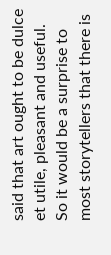said that art ought to be dulce et utile, pleasant and useful. So it would be a surprise to most storytellers that there is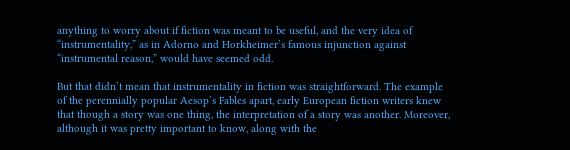anything to worry about if fiction was meant to be useful, and the very idea of “instrumentality,” as in Adorno and Horkheimer’s famous injunction against “instrumental reason,” would have seemed odd.

But that didn’t mean that instrumentality in fiction was straightforward. The example of the perennially popular Aesop’s Fables apart, early European fiction writers knew that though a story was one thing, the interpretation of a story was another. Moreover, although it was pretty important to know, along with the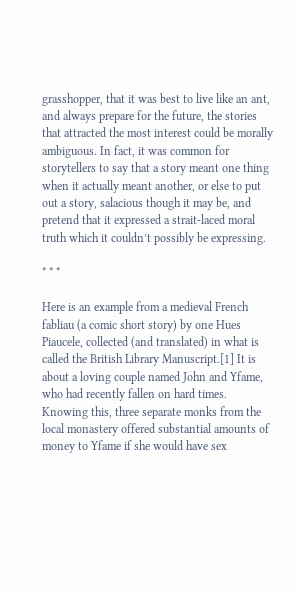grasshopper, that it was best to live like an ant, and always prepare for the future, the stories that attracted the most interest could be morally ambiguous. In fact, it was common for storytellers to say that a story meant one thing when it actually meant another, or else to put out a story, salacious though it may be, and pretend that it expressed a strait-laced moral truth which it couldn’t possibly be expressing.

* * *

Here is an example from a medieval French fabliau (a comic short story) by one Hues Piaucele, collected (and translated) in what is called the British Library Manuscript.[1] It is about a loving couple named John and Yfame, who had recently fallen on hard times. Knowing this, three separate monks from the local monastery offered substantial amounts of money to Yfame if she would have sex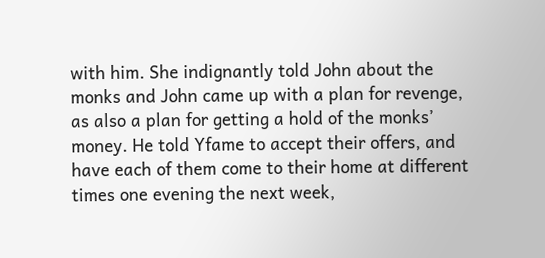with him. She indignantly told John about the monks and John came up with a plan for revenge, as also a plan for getting a hold of the monks’ money. He told Yfame to accept their offers, and have each of them come to their home at different times one evening the next week,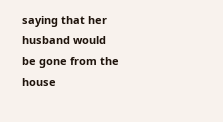saying that her husband would be gone from the house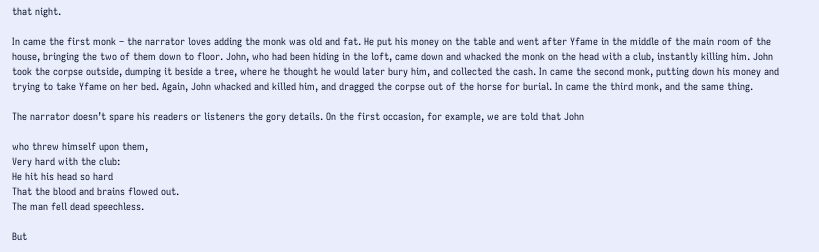that night.

In came the first monk – the narrator loves adding the monk was old and fat. He put his money on the table and went after Yfame in the middle of the main room of the house, bringing the two of them down to floor. John, who had been hiding in the loft, came down and whacked the monk on the head with a club, instantly killing him. John took the corpse outside, dumping it beside a tree, where he thought he would later bury him, and collected the cash. In came the second monk, putting down his money and trying to take Yfame on her bed. Again, John whacked and killed him, and dragged the corpse out of the horse for burial. In came the third monk, and the same thing.

The narrator doesn’t spare his readers or listeners the gory details. On the first occasion, for example, we are told that John

who threw himself upon them,
Very hard with the club:
He hit his head so hard
That the blood and brains flowed out.
The man fell dead speechless.

But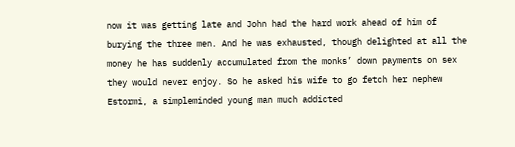now it was getting late and John had the hard work ahead of him of burying the three men. And he was exhausted, though delighted at all the money he has suddenly accumulated from the monks’ down payments on sex they would never enjoy. So he asked his wife to go fetch her nephew Estormi, a simpleminded young man much addicted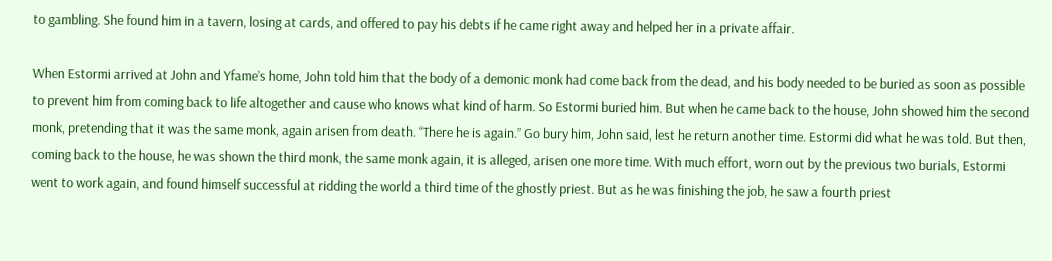to gambling. She found him in a tavern, losing at cards, and offered to pay his debts if he came right away and helped her in a private affair.

When Estormi arrived at John and Yfame’s home, John told him that the body of a demonic monk had come back from the dead, and his body needed to be buried as soon as possible to prevent him from coming back to life altogether and cause who knows what kind of harm. So Estormi buried him. But when he came back to the house, John showed him the second monk, pretending that it was the same monk, again arisen from death. “There he is again.” Go bury him, John said, lest he return another time. Estormi did what he was told. But then, coming back to the house, he was shown the third monk, the same monk again, it is alleged, arisen one more time. With much effort, worn out by the previous two burials, Estormi went to work again, and found himself successful at ridding the world a third time of the ghostly priest. But as he was finishing the job, he saw a fourth priest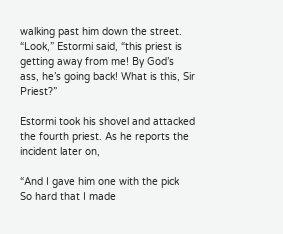walking past him down the street. “Look,” Estormi said, “this priest is getting away from me! By God’s ass, he’s going back! What is this, Sir Priest?”

Estormi took his shovel and attacked the fourth priest. As he reports the incident later on,

“And I gave him one with the pick
So hard that I made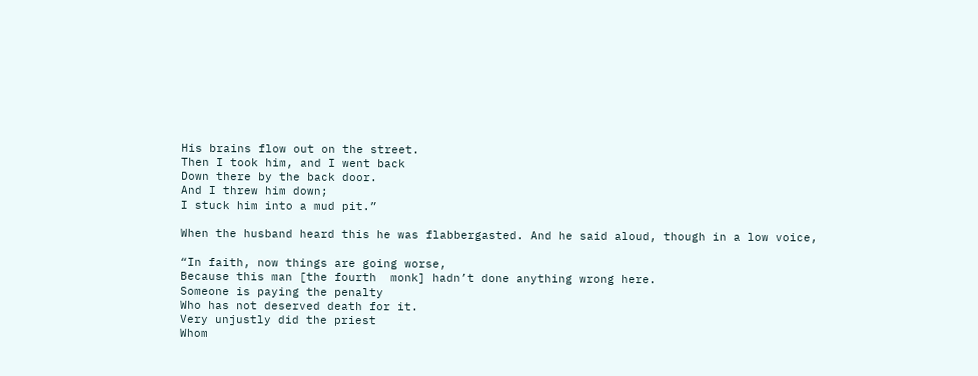His brains flow out on the street.
Then I took him, and I went back
Down there by the back door.
And I threw him down;
I stuck him into a mud pit.”

When the husband heard this he was flabbergasted. And he said aloud, though in a low voice,

“In faith, now things are going worse,
Because this man [the fourth  monk] hadn’t done anything wrong here.
Someone is paying the penalty
Who has not deserved death for it.
Very unjustly did the priest
Whom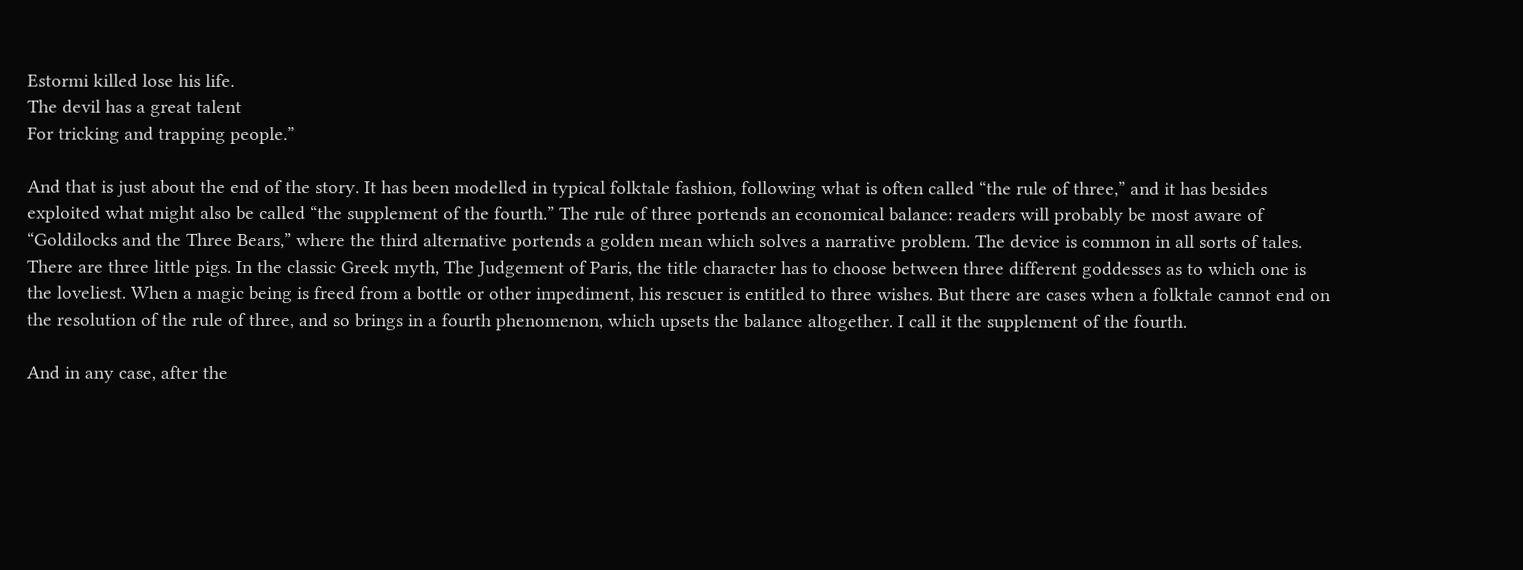Estormi killed lose his life.
The devil has a great talent
For tricking and trapping people.”

And that is just about the end of the story. It has been modelled in typical folktale fashion, following what is often called “the rule of three,” and it has besides exploited what might also be called “the supplement of the fourth.” The rule of three portends an economical balance: readers will probably be most aware of “Goldilocks and the Three Bears,” where the third alternative portends a golden mean which solves a narrative problem. The device is common in all sorts of tales. There are three little pigs. In the classic Greek myth, The Judgement of Paris, the title character has to choose between three different goddesses as to which one is the loveliest. When a magic being is freed from a bottle or other impediment, his rescuer is entitled to three wishes. But there are cases when a folktale cannot end on the resolution of the rule of three, and so brings in a fourth phenomenon, which upsets the balance altogether. I call it the supplement of the fourth.

And in any case, after the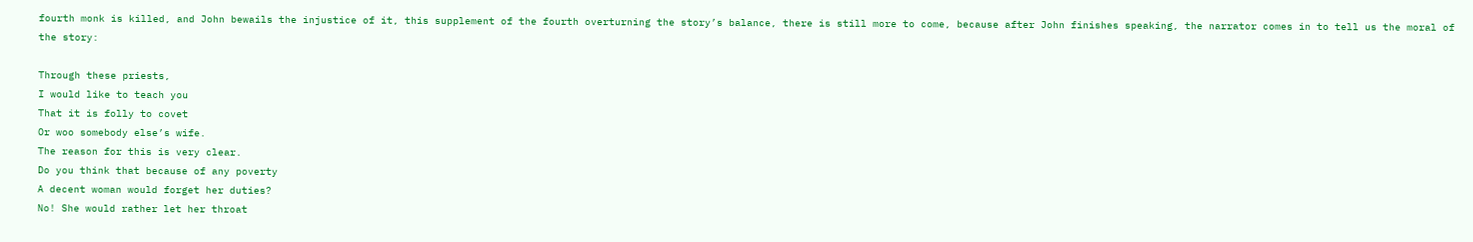fourth monk is killed, and John bewails the injustice of it, this supplement of the fourth overturning the story’s balance, there is still more to come, because after John finishes speaking, the narrator comes in to tell us the moral of the story:

Through these priests,
I would like to teach you
That it is folly to covet
Or woo somebody else’s wife.
The reason for this is very clear.
Do you think that because of any poverty
A decent woman would forget her duties?
No! She would rather let her throat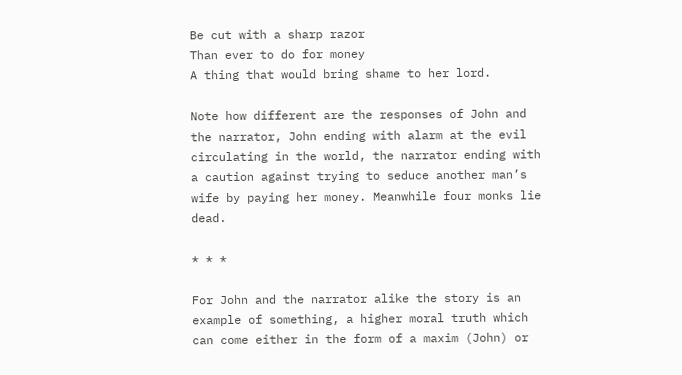Be cut with a sharp razor
Than ever to do for money
A thing that would bring shame to her lord.

Note how different are the responses of John and the narrator, John ending with alarm at the evil circulating in the world, the narrator ending with a caution against trying to seduce another man’s wife by paying her money. Meanwhile four monks lie dead.

* * *

For John and the narrator alike the story is an example of something, a higher moral truth which can come either in the form of a maxim (John) or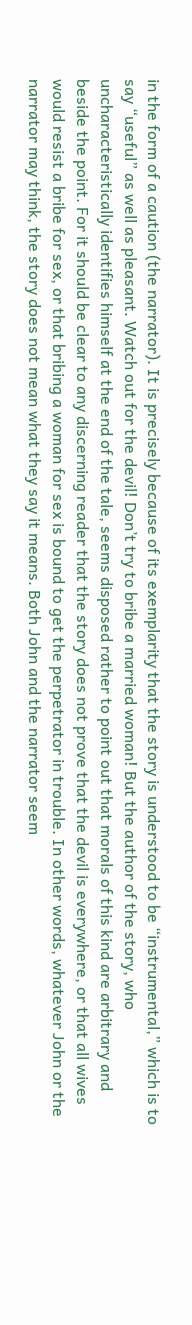in the form of a caution (the narrator). It is precisely because of its exemplarity that the story is understood to be “instrumental,” which is to say “useful” as well as pleasant. Watch out for the devil! Don’t try to bribe a married woman! But the author of the story, who uncharacteristically identifies himself at the end of the tale, seems disposed rather to point out that morals of this kind are arbitrary and beside the point. For it should be clear to any discerning reader that the story does not prove that the devil is everywhere, or that all wives would resist a bribe for sex, or that bribing a woman for sex is bound to get the perpetrator in trouble. In other words, whatever John or the narrator may think, the story does not mean what they say it means. Both John and the narrator seem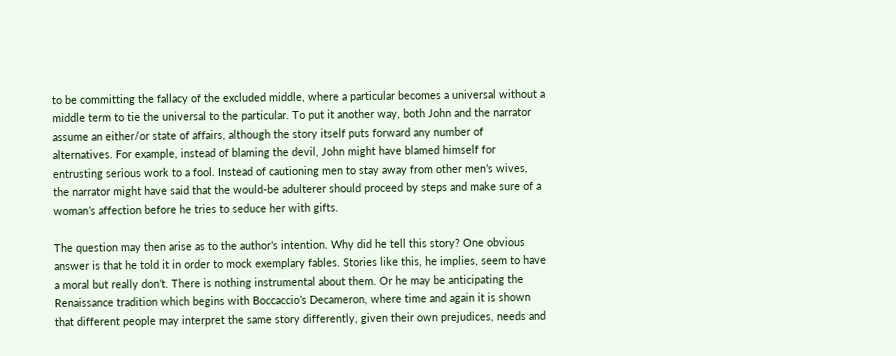to be committing the fallacy of the excluded middle, where a particular becomes a universal without a middle term to tie the universal to the particular. To put it another way, both John and the narrator assume an either/or state of affairs, although the story itself puts forward any number of alternatives. For example, instead of blaming the devil, John might have blamed himself for entrusting serious work to a fool. Instead of cautioning men to stay away from other men’s wives, the narrator might have said that the would-be adulterer should proceed by steps and make sure of a woman’s affection before he tries to seduce her with gifts.

The question may then arise as to the author’s intention. Why did he tell this story? One obvious answer is that he told it in order to mock exemplary fables. Stories like this, he implies, seem to have a moral but really don’t. There is nothing instrumental about them. Or he may be anticipating the Renaissance tradition which begins with Boccaccio’s Decameron, where time and again it is shown that different people may interpret the same story differently, given their own prejudices, needs and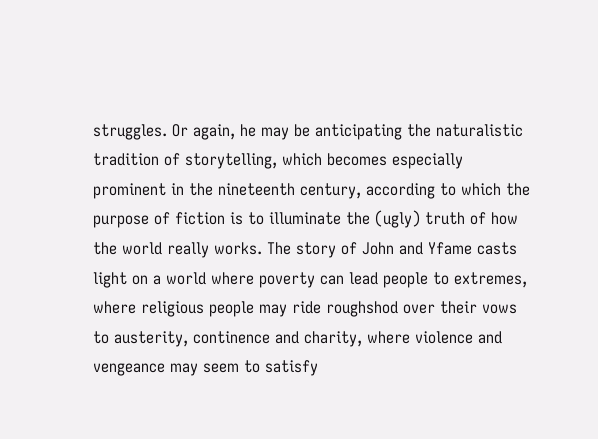struggles. Or again, he may be anticipating the naturalistic tradition of storytelling, which becomes especially prominent in the nineteenth century, according to which the purpose of fiction is to illuminate the (ugly) truth of how the world really works. The story of John and Yfame casts light on a world where poverty can lead people to extremes, where religious people may ride roughshod over their vows to austerity, continence and charity, where violence and vengeance may seem to satisfy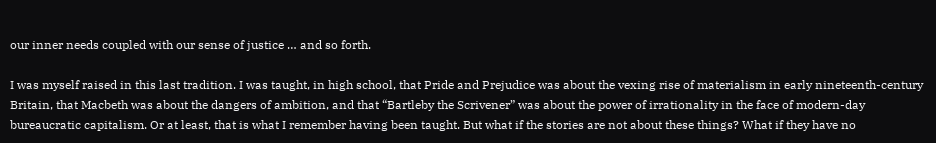our inner needs coupled with our sense of justice … and so forth.

I was myself raised in this last tradition. I was taught, in high school, that Pride and Prejudice was about the vexing rise of materialism in early nineteenth-century Britain, that Macbeth was about the dangers of ambition, and that “Bartleby the Scrivener” was about the power of irrationality in the face of modern-day bureaucratic capitalism. Or at least, that is what I remember having been taught. But what if the stories are not about these things? What if they have no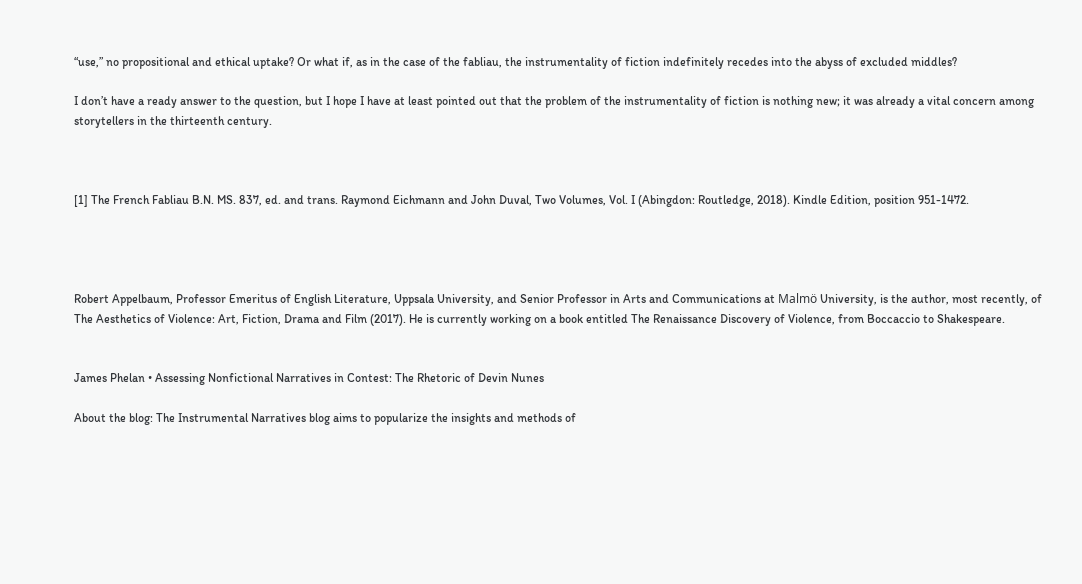“use,” no propositional and ethical uptake? Or what if, as in the case of the fabliau, the instrumentality of fiction indefinitely recedes into the abyss of excluded middles?

I don’t have a ready answer to the question, but I hope I have at least pointed out that the problem of the instrumentality of fiction is nothing new; it was already a vital concern among storytellers in the thirteenth century.



[1] The French Fabliau B.N. MS. 837, ed. and trans. Raymond Eichmann and John Duval, Two Volumes, Vol. I (Abingdon: Routledge, 2018). Kindle Edition, position 951-1472.




Robert Appelbaum, Professor Emeritus of English Literature, Uppsala University, and Senior Professor in Arts and Communications at Malmö University, is the author, most recently, of The Aesthetics of Violence: Art, Fiction, Drama and Film (2017). He is currently working on a book entitled The Renaissance Discovery of Violence, from Boccaccio to Shakespeare.


James Phelan • Assessing Nonfictional Narratives in Contest: The Rhetoric of Devin Nunes

About the blog: The Instrumental Narratives blog aims to popularize the insights and methods of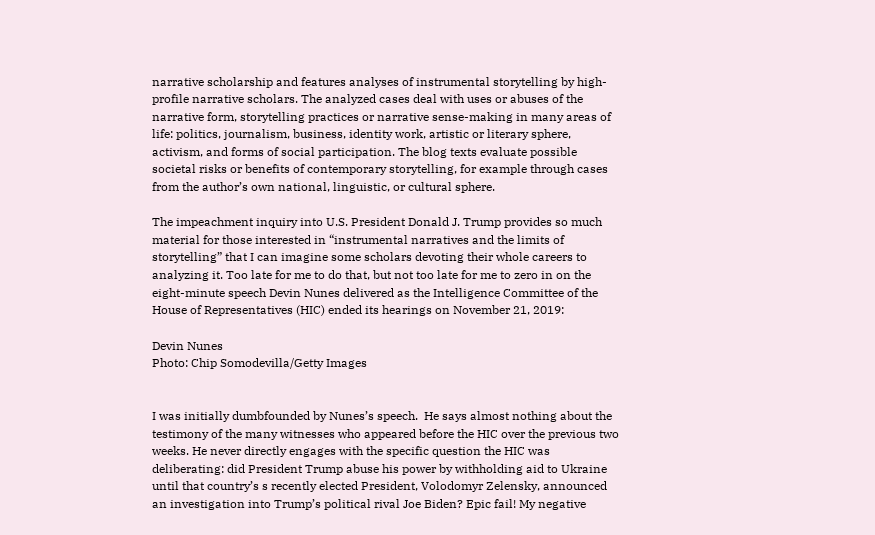narrative scholarship and features analyses of instrumental storytelling by high-profile narrative scholars. The analyzed cases deal with uses or abuses of the narrative form, storytelling practices or narrative sense-making in many areas of life: politics, journalism, business, identity work, artistic or literary sphere, activism, and forms of social participation. The blog texts evaluate possible societal risks or benefits of contemporary storytelling, for example through cases from the author’s own national, linguistic, or cultural sphere.

The impeachment inquiry into U.S. President Donald J. Trump provides so much material for those interested in “instrumental narratives and the limits of storytelling” that I can imagine some scholars devoting their whole careers to analyzing it. Too late for me to do that, but not too late for me to zero in on the eight-minute speech Devin Nunes delivered as the Intelligence Committee of the House of Representatives (HIC) ended its hearings on November 21, 2019:

Devin Nunes
Photo: Chip Somodevilla/Getty Images


I was initially dumbfounded by Nunes’s speech.  He says almost nothing about the testimony of the many witnesses who appeared before the HIC over the previous two weeks. He never directly engages with the specific question the HIC was deliberating: did President Trump abuse his power by withholding aid to Ukraine until that country’s s recently elected President, Volodomyr Zelensky, announced an investigation into Trump’s political rival Joe Biden? Epic fail! My negative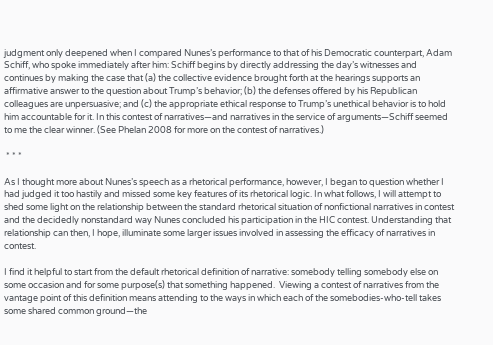judgment only deepened when I compared Nunes’s performance to that of his Democratic counterpart, Adam Schiff, who spoke immediately after him: Schiff begins by directly addressing the day’s witnesses and continues by making the case that (a) the collective evidence brought forth at the hearings supports an affirmative answer to the question about Trump’s behavior; (b) the defenses offered by his Republican colleagues are unpersuasive; and (c) the appropriate ethical response to Trump’s unethical behavior is to hold him accountable for it. In this contest of narratives—and narratives in the service of arguments—Schiff seemed to me the clear winner. (See Phelan 2008 for more on the contest of narratives.)

 * * *

As I thought more about Nunes’s speech as a rhetorical performance, however, I began to question whether I had judged it too hastily and missed some key features of its rhetorical logic. In what follows, I will attempt to shed some light on the relationship between the standard rhetorical situation of nonfictional narratives in contest and the decidedly nonstandard way Nunes concluded his participation in the HIC contest. Understanding that relationship can then, I hope, illuminate some larger issues involved in assessing the efficacy of narratives in contest.

I find it helpful to start from the default rhetorical definition of narrative: somebody telling somebody else on some occasion and for some purpose(s) that something happened.  Viewing a contest of narratives from the vantage point of this definition means attending to the ways in which each of the somebodies-who-tell takes some shared common ground—the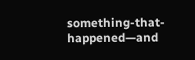something-that-happened—and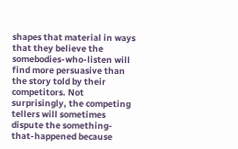shapes that material in ways that they believe the somebodies-who-listen will find more persuasive than the story told by their competitors. Not surprisingly, the competing tellers will sometimes dispute the something-that-happened because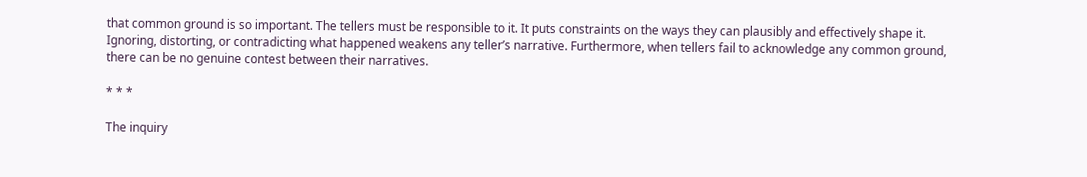that common ground is so important. The tellers must be responsible to it. It puts constraints on the ways they can plausibly and effectively shape it. Ignoring, distorting, or contradicting what happened weakens any teller’s narrative. Furthermore, when tellers fail to acknowledge any common ground, there can be no genuine contest between their narratives.

* * *

The inquiry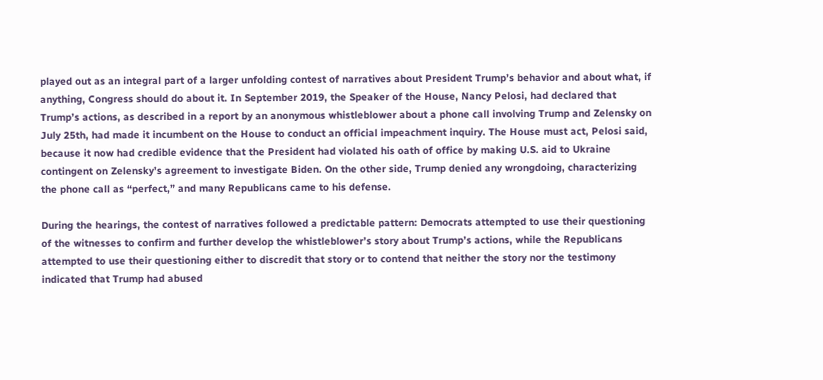played out as an integral part of a larger unfolding contest of narratives about President Trump’s behavior and about what, if anything, Congress should do about it. In September 2019, the Speaker of the House, Nancy Pelosi, had declared that Trump’s actions, as described in a report by an anonymous whistleblower about a phone call involving Trump and Zelensky on July 25th, had made it incumbent on the House to conduct an official impeachment inquiry. The House must act, Pelosi said, because it now had credible evidence that the President had violated his oath of office by making U.S. aid to Ukraine contingent on Zelensky’s agreement to investigate Biden. On the other side, Trump denied any wrongdoing, characterizing the phone call as “perfect,” and many Republicans came to his defense.

During the hearings, the contest of narratives followed a predictable pattern: Democrats attempted to use their questioning of the witnesses to confirm and further develop the whistleblower’s story about Trump’s actions, while the Republicans attempted to use their questioning either to discredit that story or to contend that neither the story nor the testimony indicated that Trump had abused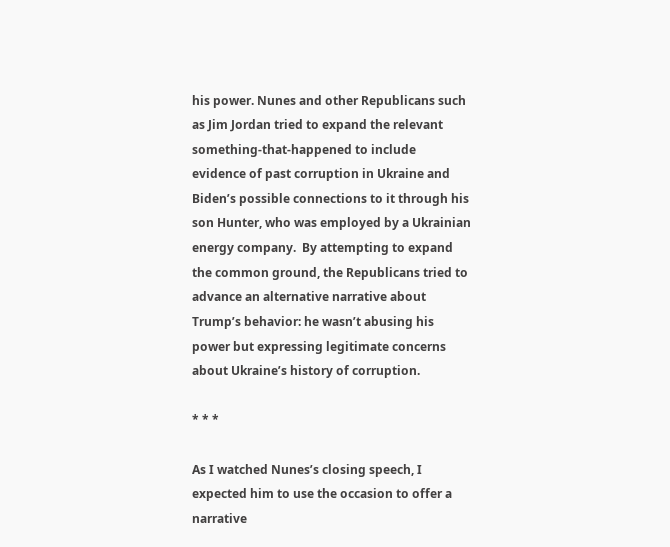his power. Nunes and other Republicans such as Jim Jordan tried to expand the relevant something-that-happened to include evidence of past corruption in Ukraine and Biden’s possible connections to it through his son Hunter, who was employed by a Ukrainian energy company.  By attempting to expand the common ground, the Republicans tried to advance an alternative narrative about Trump’s behavior: he wasn’t abusing his power but expressing legitimate concerns about Ukraine’s history of corruption.

* * *

As I watched Nunes’s closing speech, I expected him to use the occasion to offer a narrative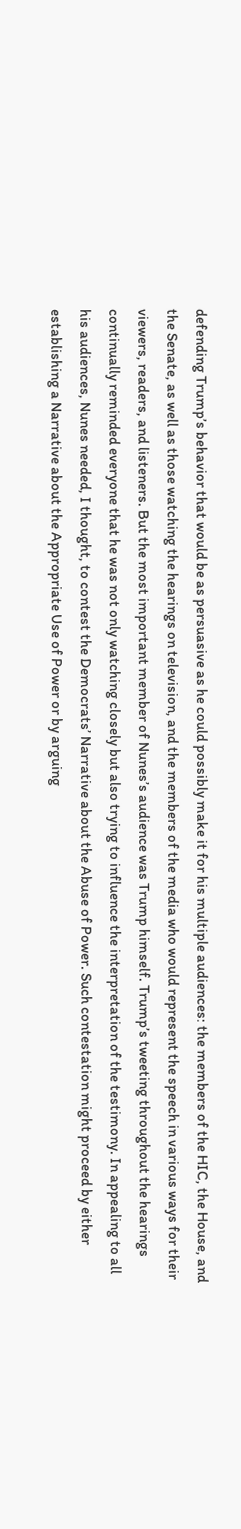defending Trump’s behavior that would be as persuasive as he could possibly make it for his multiple audiences: the members of the HIC, the House, and the Senate, as well as those watching the hearings on television, and the members of the media who would represent the speech in various ways for their viewers, readers, and listeners. But the most important member of Nunes’s audience was Trump himself. Trump’s tweeting throughout the hearings continually reminded everyone that he was not only watching closely but also trying to influence the interpretation of the testimony. In appealing to all his audiences, Nunes needed, I thought, to contest the Democrats’ Narrative about the Abuse of Power. Such contestation might proceed by either establishing a Narrative about the Appropriate Use of Power or by arguing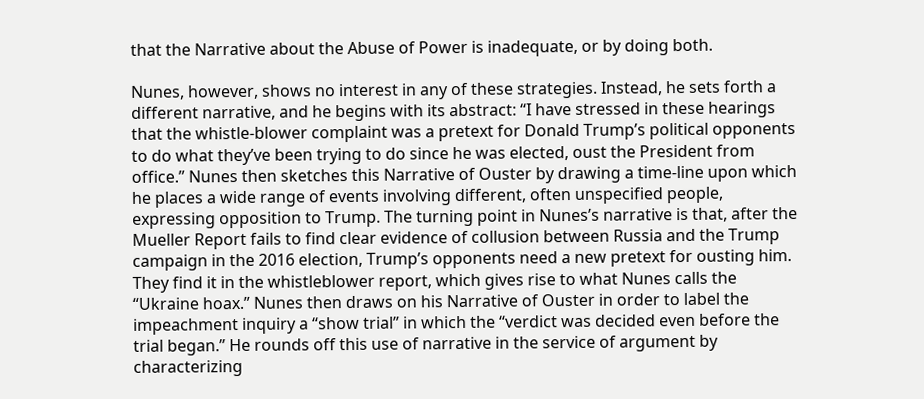that the Narrative about the Abuse of Power is inadequate, or by doing both.

Nunes, however, shows no interest in any of these strategies. Instead, he sets forth a different narrative, and he begins with its abstract: “I have stressed in these hearings that the whistle-blower complaint was a pretext for Donald Trump’s political opponents to do what they’ve been trying to do since he was elected, oust the President from office.” Nunes then sketches this Narrative of Ouster by drawing a time-line upon which he places a wide range of events involving different, often unspecified people, expressing opposition to Trump. The turning point in Nunes’s narrative is that, after the Mueller Report fails to find clear evidence of collusion between Russia and the Trump campaign in the 2016 election, Trump’s opponents need a new pretext for ousting him. They find it in the whistleblower report, which gives rise to what Nunes calls the “Ukraine hoax.” Nunes then draws on his Narrative of Ouster in order to label the impeachment inquiry a “show trial” in which the “verdict was decided even before the trial began.” He rounds off this use of narrative in the service of argument by characterizing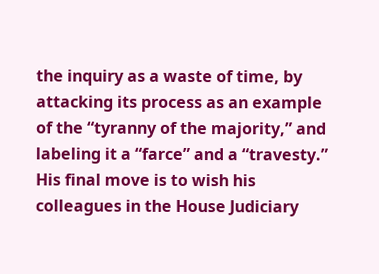the inquiry as a waste of time, by attacking its process as an example of the “tyranny of the majority,” and labeling it a “farce” and a “travesty.” His final move is to wish his colleagues in the House Judiciary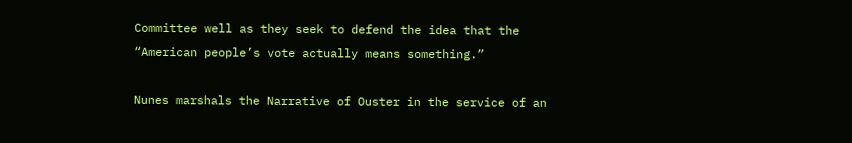Committee well as they seek to defend the idea that the “American people’s vote actually means something.”

Nunes marshals the Narrative of Ouster in the service of an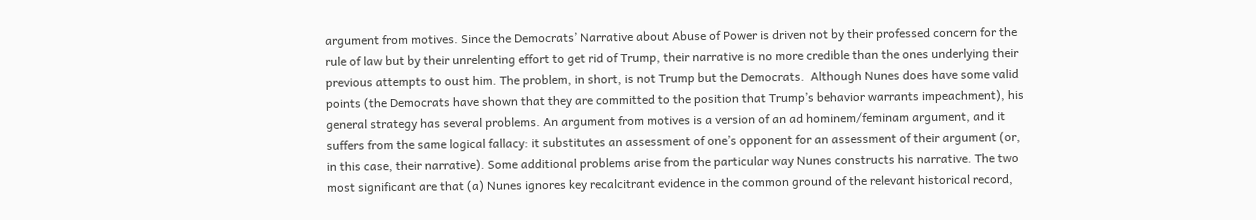argument from motives. Since the Democrats’ Narrative about Abuse of Power is driven not by their professed concern for the rule of law but by their unrelenting effort to get rid of Trump, their narrative is no more credible than the ones underlying their previous attempts to oust him. The problem, in short, is not Trump but the Democrats.  Although Nunes does have some valid points (the Democrats have shown that they are committed to the position that Trump’s behavior warrants impeachment), his general strategy has several problems. An argument from motives is a version of an ad hominem/feminam argument, and it suffers from the same logical fallacy: it substitutes an assessment of one’s opponent for an assessment of their argument (or, in this case, their narrative). Some additional problems arise from the particular way Nunes constructs his narrative. The two most significant are that (a) Nunes ignores key recalcitrant evidence in the common ground of the relevant historical record,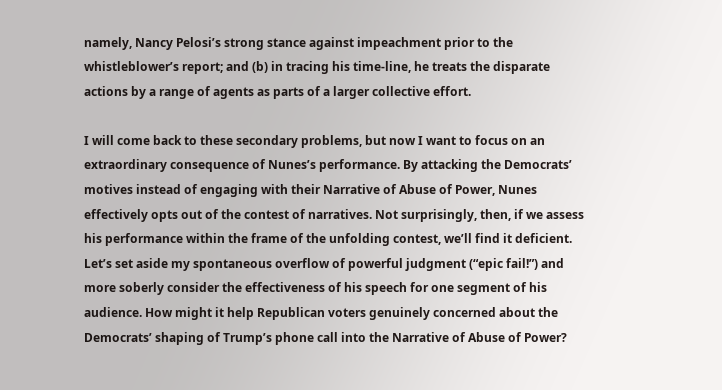namely, Nancy Pelosi’s strong stance against impeachment prior to the whistleblower’s report; and (b) in tracing his time-line, he treats the disparate actions by a range of agents as parts of a larger collective effort.

I will come back to these secondary problems, but now I want to focus on an extraordinary consequence of Nunes’s performance. By attacking the Democrats’ motives instead of engaging with their Narrative of Abuse of Power, Nunes effectively opts out of the contest of narratives. Not surprisingly, then, if we assess his performance within the frame of the unfolding contest, we’ll find it deficient. Let’s set aside my spontaneous overflow of powerful judgment (“epic fail!”) and more soberly consider the effectiveness of his speech for one segment of his audience. How might it help Republican voters genuinely concerned about the Democrats’ shaping of Trump’s phone call into the Narrative of Abuse of Power?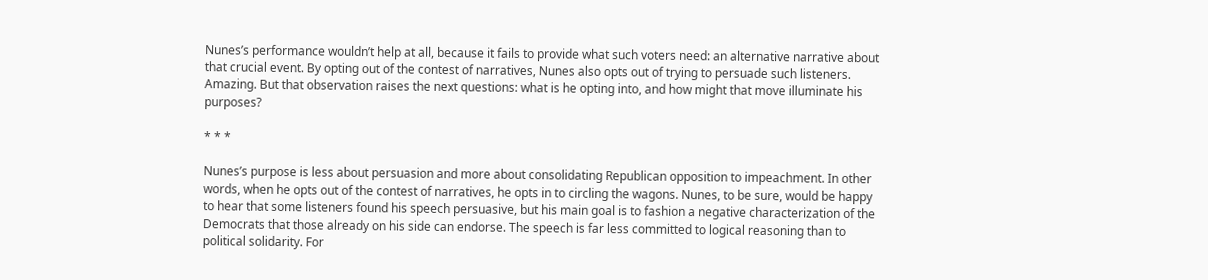Nunes’s performance wouldn’t help at all, because it fails to provide what such voters need: an alternative narrative about that crucial event. By opting out of the contest of narratives, Nunes also opts out of trying to persuade such listeners. Amazing. But that observation raises the next questions: what is he opting into, and how might that move illuminate his purposes?

* * *

Nunes’s purpose is less about persuasion and more about consolidating Republican opposition to impeachment. In other words, when he opts out of the contest of narratives, he opts in to circling the wagons. Nunes, to be sure, would be happy to hear that some listeners found his speech persuasive, but his main goal is to fashion a negative characterization of the Democrats that those already on his side can endorse. The speech is far less committed to logical reasoning than to political solidarity. For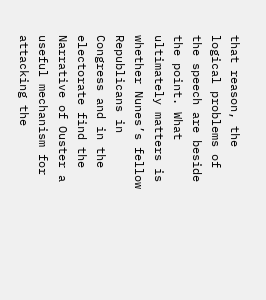that reason, the logical problems of the speech are beside the point. What ultimately matters is whether Nunes’s fellow Republicans in Congress and in the electorate find the Narrative of Ouster a useful mechanism for attacking the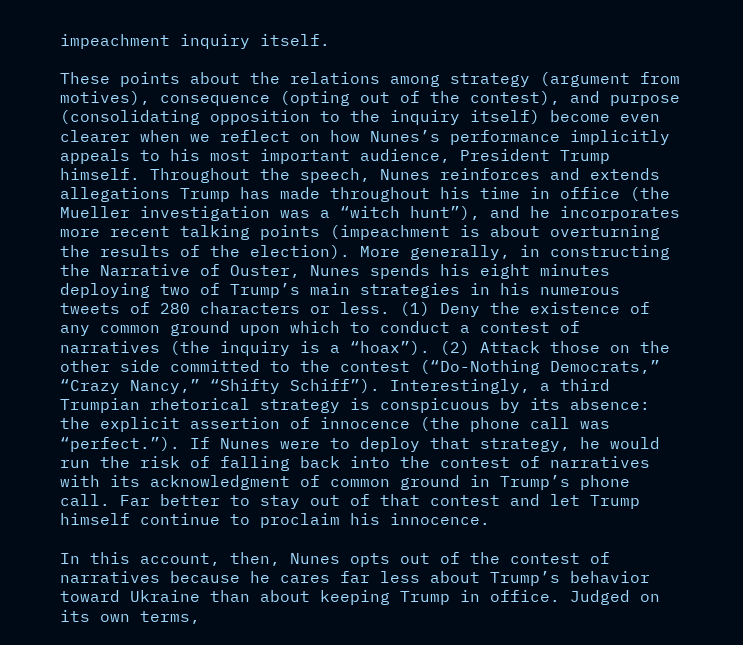impeachment inquiry itself.

These points about the relations among strategy (argument from motives), consequence (opting out of the contest), and purpose (consolidating opposition to the inquiry itself) become even clearer when we reflect on how Nunes’s performance implicitly appeals to his most important audience, President Trump himself. Throughout the speech, Nunes reinforces and extends allegations Trump has made throughout his time in office (the Mueller investigation was a “witch hunt”), and he incorporates more recent talking points (impeachment is about overturning the results of the election). More generally, in constructing the Narrative of Ouster, Nunes spends his eight minutes deploying two of Trump’s main strategies in his numerous tweets of 280 characters or less. (1) Deny the existence of any common ground upon which to conduct a contest of narratives (the inquiry is a “hoax”). (2) Attack those on the other side committed to the contest (“Do-Nothing Democrats,” “Crazy Nancy,” “Shifty Schiff”). Interestingly, a third Trumpian rhetorical strategy is conspicuous by its absence: the explicit assertion of innocence (the phone call was “perfect.”). If Nunes were to deploy that strategy, he would run the risk of falling back into the contest of narratives with its acknowledgment of common ground in Trump’s phone call. Far better to stay out of that contest and let Trump himself continue to proclaim his innocence.

In this account, then, Nunes opts out of the contest of narratives because he cares far less about Trump’s behavior toward Ukraine than about keeping Trump in office. Judged on its own terms,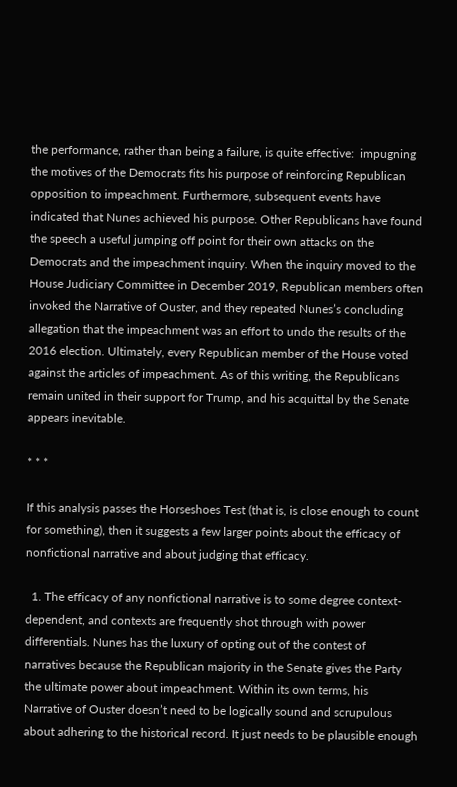the performance, rather than being a failure, is quite effective:  impugning the motives of the Democrats fits his purpose of reinforcing Republican opposition to impeachment. Furthermore, subsequent events have indicated that Nunes achieved his purpose. Other Republicans have found the speech a useful jumping off point for their own attacks on the Democrats and the impeachment inquiry. When the inquiry moved to the House Judiciary Committee in December 2019, Republican members often invoked the Narrative of Ouster, and they repeated Nunes’s concluding allegation that the impeachment was an effort to undo the results of the 2016 election. Ultimately, every Republican member of the House voted against the articles of impeachment. As of this writing, the Republicans remain united in their support for Trump, and his acquittal by the Senate appears inevitable.

* * *

If this analysis passes the Horseshoes Test (that is, is close enough to count for something), then it suggests a few larger points about the efficacy of nonfictional narrative and about judging that efficacy.

  1. The efficacy of any nonfictional narrative is to some degree context-dependent, and contexts are frequently shot through with power differentials. Nunes has the luxury of opting out of the contest of narratives because the Republican majority in the Senate gives the Party the ultimate power about impeachment. Within its own terms, his Narrative of Ouster doesn’t need to be logically sound and scrupulous about adhering to the historical record. It just needs to be plausible enough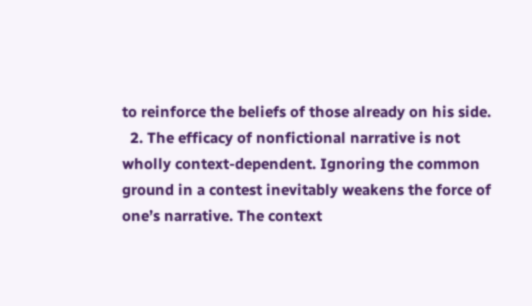to reinforce the beliefs of those already on his side.
  2. The efficacy of nonfictional narrative is not wholly context-dependent. Ignoring the common ground in a contest inevitably weakens the force of one’s narrative. The context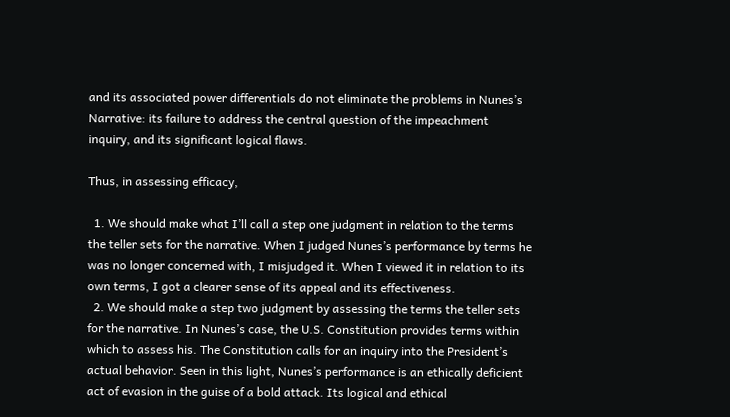and its associated power differentials do not eliminate the problems in Nunes’s Narrative: its failure to address the central question of the impeachment inquiry, and its significant logical flaws.

Thus, in assessing efficacy,

  1. We should make what I’ll call a step one judgment in relation to the terms the teller sets for the narrative. When I judged Nunes’s performance by terms he was no longer concerned with, I misjudged it. When I viewed it in relation to its own terms, I got a clearer sense of its appeal and its effectiveness.
  2. We should make a step two judgment by assessing the terms the teller sets for the narrative. In Nunes’s case, the U.S. Constitution provides terms within which to assess his. The Constitution calls for an inquiry into the President’s actual behavior. Seen in this light, Nunes’s performance is an ethically deficient act of evasion in the guise of a bold attack. Its logical and ethical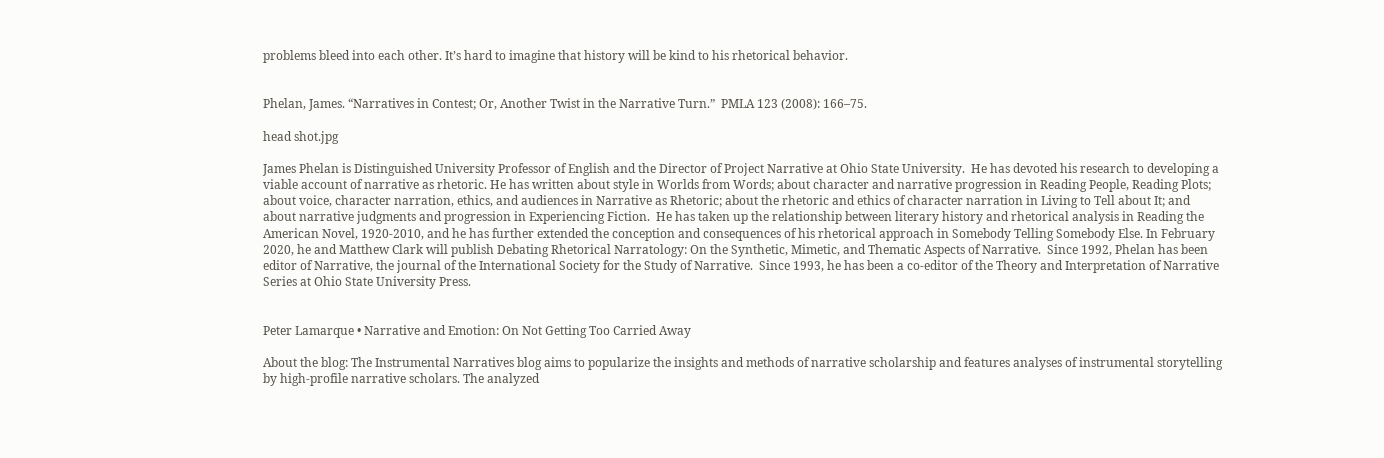problems bleed into each other. It’s hard to imagine that history will be kind to his rhetorical behavior.


Phelan, James. “Narratives in Contest; Or, Another Twist in the Narrative Turn.”  PMLA 123 (2008): 166–75.

head shot.jpg

James Phelan is Distinguished University Professor of English and the Director of Project Narrative at Ohio State University.  He has devoted his research to developing a viable account of narrative as rhetoric. He has written about style in Worlds from Words; about character and narrative progression in Reading People, Reading Plots; about voice, character narration, ethics, and audiences in Narrative as Rhetoric; about the rhetoric and ethics of character narration in Living to Tell about It; and about narrative judgments and progression in Experiencing Fiction.  He has taken up the relationship between literary history and rhetorical analysis in Reading the American Novel, 1920-2010, and he has further extended the conception and consequences of his rhetorical approach in Somebody Telling Somebody Else. In February 2020, he and Matthew Clark will publish Debating Rhetorical Narratology: On the Synthetic, Mimetic, and Thematic Aspects of Narrative.  Since 1992, Phelan has been editor of Narrative, the journal of the International Society for the Study of Narrative.  Since 1993, he has been a co-editor of the Theory and Interpretation of Narrative Series at Ohio State University Press.


Peter Lamarque • Narrative and Emotion: On Not Getting Too Carried Away

About the blog: The Instrumental Narratives blog aims to popularize the insights and methods of narrative scholarship and features analyses of instrumental storytelling by high-profile narrative scholars. The analyzed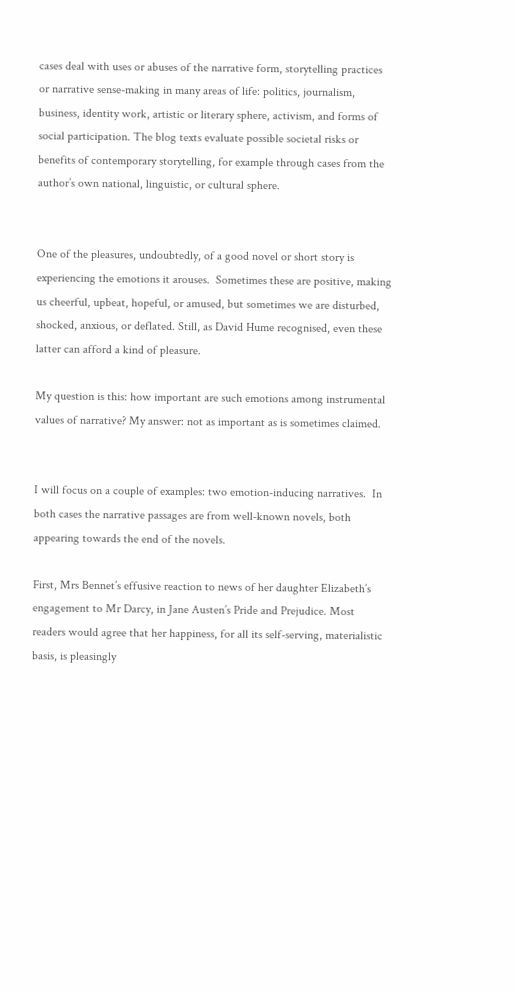cases deal with uses or abuses of the narrative form, storytelling practices or narrative sense-making in many areas of life: politics, journalism, business, identity work, artistic or literary sphere, activism, and forms of social participation. The blog texts evaluate possible societal risks or benefits of contemporary storytelling, for example through cases from the author’s own national, linguistic, or cultural sphere.


One of the pleasures, undoubtedly, of a good novel or short story is experiencing the emotions it arouses.  Sometimes these are positive, making us cheerful, upbeat, hopeful, or amused, but sometimes we are disturbed, shocked, anxious, or deflated. Still, as David Hume recognised, even these latter can afford a kind of pleasure.

My question is this: how important are such emotions among instrumental values of narrative? My answer: not as important as is sometimes claimed.


I will focus on a couple of examples: two emotion-inducing narratives.  In both cases the narrative passages are from well-known novels, both appearing towards the end of the novels.

First, Mrs Bennet’s effusive reaction to news of her daughter Elizabeth’s engagement to Mr Darcy, in Jane Austen’s Pride and Prejudice. Most readers would agree that her happiness, for all its self-serving, materialistic basis, is pleasingly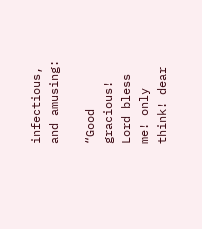infectious, and amusing:

“Good gracious! Lord bless me! only think! dear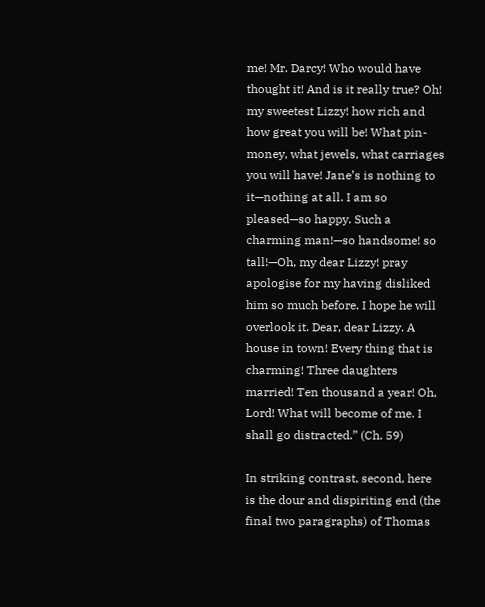me! Mr. Darcy! Who would have thought it! And is it really true? Oh! my sweetest Lizzy! how rich and how great you will be! What pin-money, what jewels, what carriages you will have! Jane’s is nothing to it—nothing at all. I am so pleased—so happy. Such a charming man!—so handsome! so tall!—Oh, my dear Lizzy! pray apologise for my having disliked him so much before. I hope he will overlook it. Dear, dear Lizzy. A house in town! Every thing that is charming! Three daughters married! Ten thousand a year! Oh, Lord! What will become of me. I shall go distracted.” (Ch. 59)

In striking contrast, second, here is the dour and dispiriting end (the final two paragraphs) of Thomas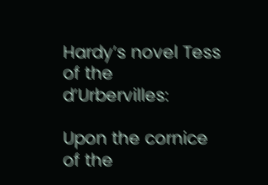Hardy’s novel Tess of the d’Urbervilles:

Upon the cornice of the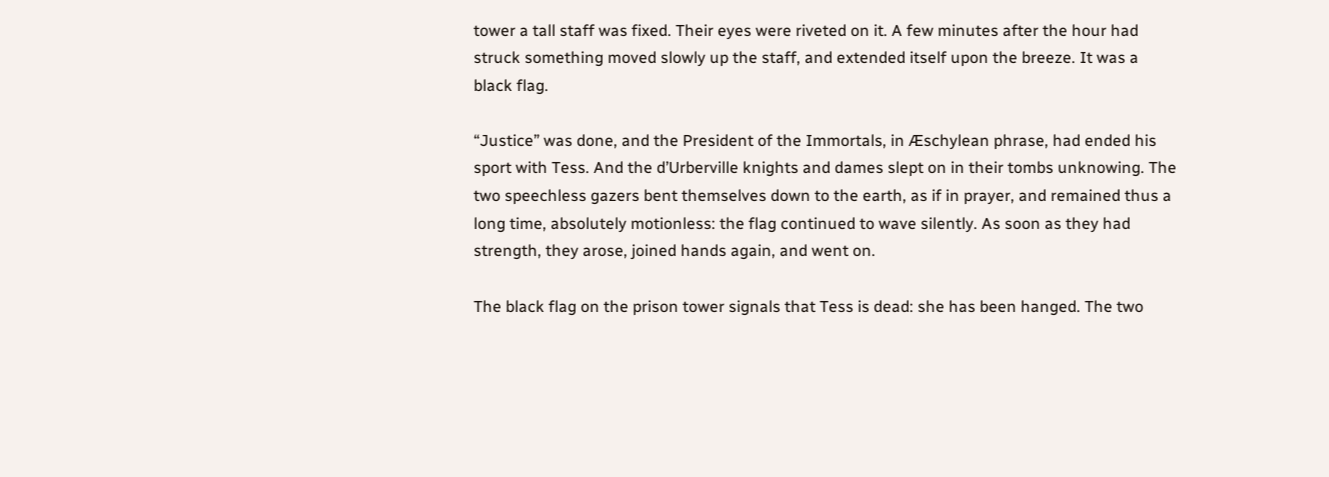tower a tall staff was fixed. Their eyes were riveted on it. A few minutes after the hour had struck something moved slowly up the staff, and extended itself upon the breeze. It was a black flag.

“Justice” was done, and the President of the Immortals, in Æschylean phrase, had ended his sport with Tess. And the d’Urberville knights and dames slept on in their tombs unknowing. The two speechless gazers bent themselves down to the earth, as if in prayer, and remained thus a long time, absolutely motionless: the flag continued to wave silently. As soon as they had strength, they arose, joined hands again, and went on.

The black flag on the prison tower signals that Tess is dead: she has been hanged. The two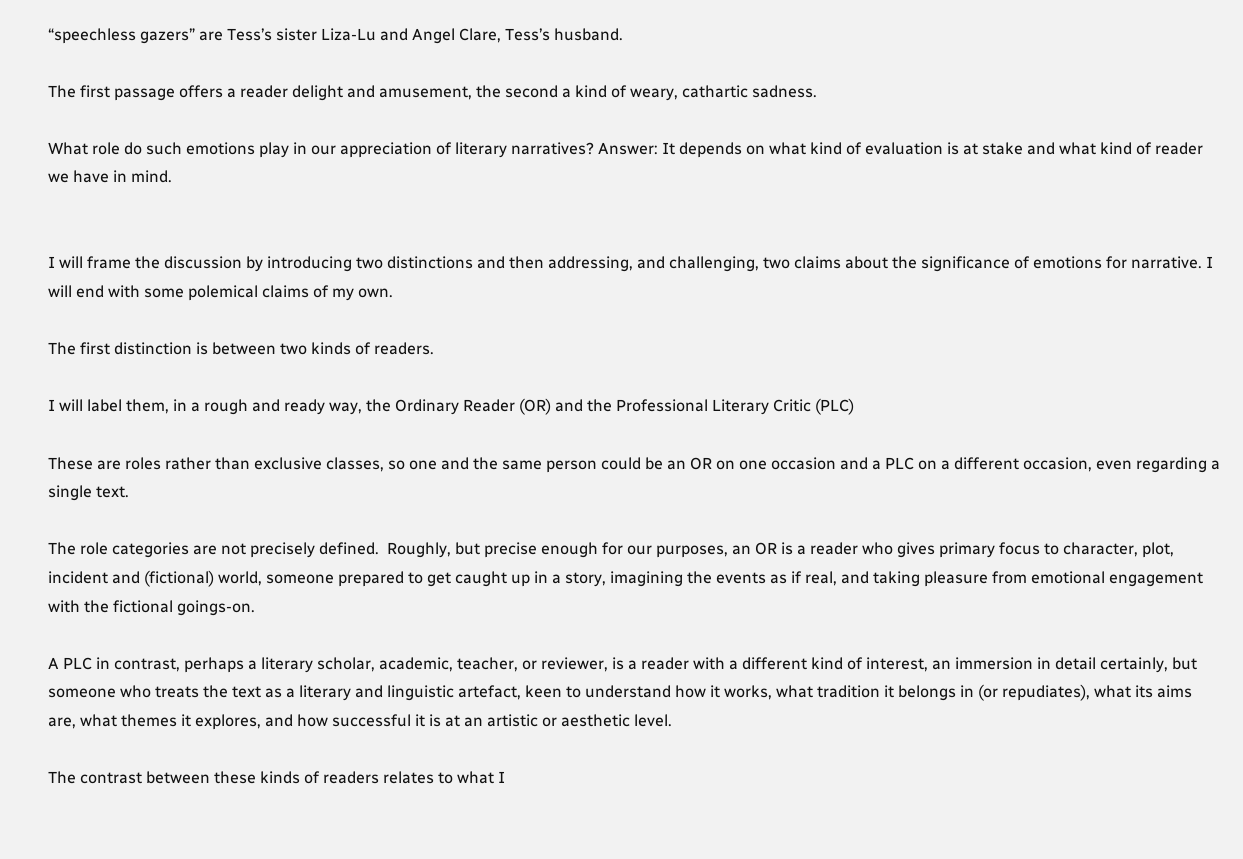“speechless gazers” are Tess’s sister Liza-Lu and Angel Clare, Tess’s husband.

The first passage offers a reader delight and amusement, the second a kind of weary, cathartic sadness.

What role do such emotions play in our appreciation of literary narratives? Answer: It depends on what kind of evaluation is at stake and what kind of reader we have in mind.


I will frame the discussion by introducing two distinctions and then addressing, and challenging, two claims about the significance of emotions for narrative. I will end with some polemical claims of my own.

The first distinction is between two kinds of readers.

I will label them, in a rough and ready way, the Ordinary Reader (OR) and the Professional Literary Critic (PLC)

These are roles rather than exclusive classes, so one and the same person could be an OR on one occasion and a PLC on a different occasion, even regarding a single text.

The role categories are not precisely defined.  Roughly, but precise enough for our purposes, an OR is a reader who gives primary focus to character, plot, incident and (fictional) world, someone prepared to get caught up in a story, imagining the events as if real, and taking pleasure from emotional engagement with the fictional goings-on.

A PLC in contrast, perhaps a literary scholar, academic, teacher, or reviewer, is a reader with a different kind of interest, an immersion in detail certainly, but someone who treats the text as a literary and linguistic artefact, keen to understand how it works, what tradition it belongs in (or repudiates), what its aims are, what themes it explores, and how successful it is at an artistic or aesthetic level.

The contrast between these kinds of readers relates to what I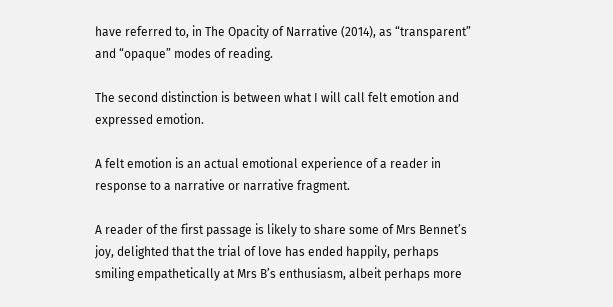have referred to, in The Opacity of Narrative (2014), as “transparent” and “opaque” modes of reading.

The second distinction is between what I will call felt emotion and expressed emotion.

A felt emotion is an actual emotional experience of a reader in response to a narrative or narrative fragment.

A reader of the first passage is likely to share some of Mrs Bennet’s joy, delighted that the trial of love has ended happily, perhaps smiling empathetically at Mrs B’s enthusiasm, albeit perhaps more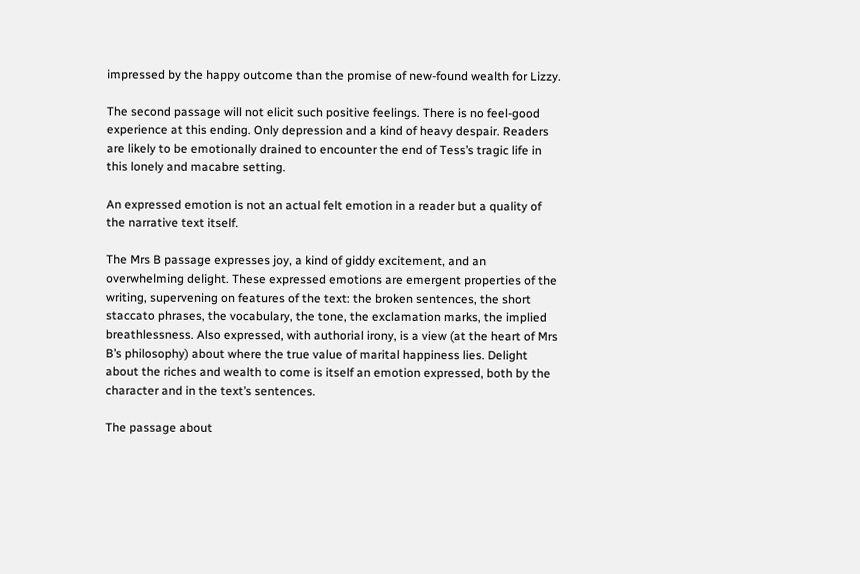impressed by the happy outcome than the promise of new-found wealth for Lizzy.

The second passage will not elicit such positive feelings. There is no feel-good experience at this ending. Only depression and a kind of heavy despair. Readers are likely to be emotionally drained to encounter the end of Tess’s tragic life in this lonely and macabre setting.

An expressed emotion is not an actual felt emotion in a reader but a quality of the narrative text itself.

The Mrs B passage expresses joy, a kind of giddy excitement, and an overwhelming delight. These expressed emotions are emergent properties of the writing, supervening on features of the text: the broken sentences, the short staccato phrases, the vocabulary, the tone, the exclamation marks, the implied breathlessness. Also expressed, with authorial irony, is a view (at the heart of Mrs B’s philosophy) about where the true value of marital happiness lies. Delight about the riches and wealth to come is itself an emotion expressed, both by the character and in the text’s sentences.

The passage about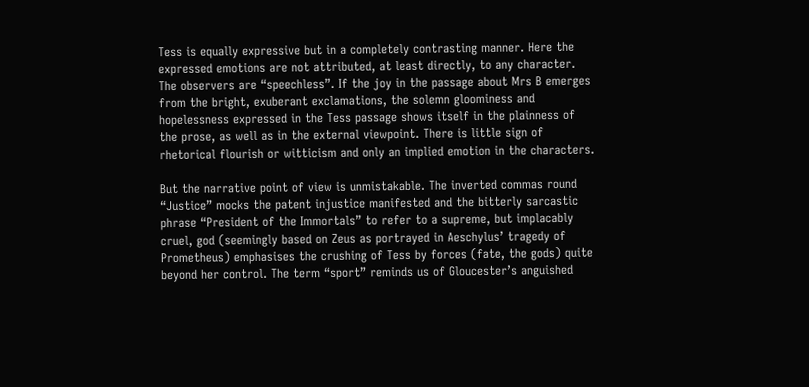Tess is equally expressive but in a completely contrasting manner. Here the expressed emotions are not attributed, at least directly, to any character. The observers are “speechless”. If the joy in the passage about Mrs B emerges from the bright, exuberant exclamations, the solemn gloominess and hopelessness expressed in the Tess passage shows itself in the plainness of the prose, as well as in the external viewpoint. There is little sign of rhetorical flourish or witticism and only an implied emotion in the characters.

But the narrative point of view is unmistakable. The inverted commas round “Justice” mocks the patent injustice manifested and the bitterly sarcastic phrase “President of the Immortals” to refer to a supreme, but implacably cruel, god (seemingly based on Zeus as portrayed in Aeschylus’ tragedy of Prometheus) emphasises the crushing of Tess by forces (fate, the gods) quite beyond her control. The term “sport” reminds us of Gloucester’s anguished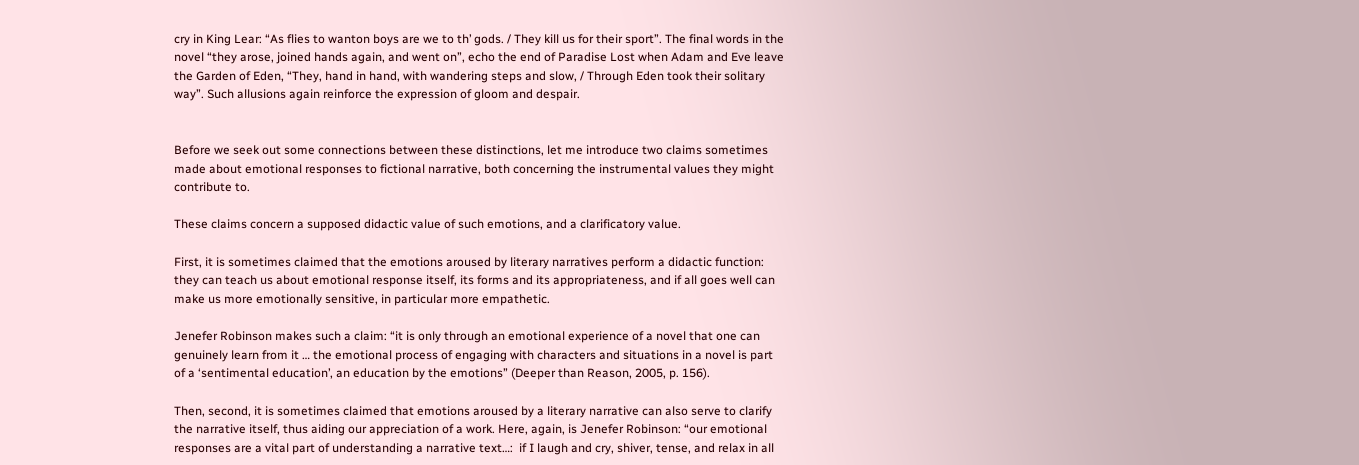cry in King Lear: “As flies to wanton boys are we to th’ gods. / They kill us for their sport”. The final words in the novel “they arose, joined hands again, and went on”, echo the end of Paradise Lost when Adam and Eve leave the Garden of Eden, “They, hand in hand, with wandering steps and slow, / Through Eden took their solitary way”. Such allusions again reinforce the expression of gloom and despair.


Before we seek out some connections between these distinctions, let me introduce two claims sometimes made about emotional responses to fictional narrative, both concerning the instrumental values they might contribute to.

These claims concern a supposed didactic value of such emotions, and a clarificatory value.

First, it is sometimes claimed that the emotions aroused by literary narratives perform a didactic function: they can teach us about emotional response itself, its forms and its appropriateness, and if all goes well can make us more emotionally sensitive, in particular more empathetic.

Jenefer Robinson makes such a claim: “it is only through an emotional experience of a novel that one can genuinely learn from it … the emotional process of engaging with characters and situations in a novel is part of a ‘sentimental education’, an education by the emotions” (Deeper than Reason, 2005, p. 156).

Then, second, it is sometimes claimed that emotions aroused by a literary narrative can also serve to clarify the narrative itself, thus aiding our appreciation of a work. Here, again, is Jenefer Robinson: “our emotional responses are a vital part of understanding a narrative text…:  if I laugh and cry, shiver, tense, and relax in all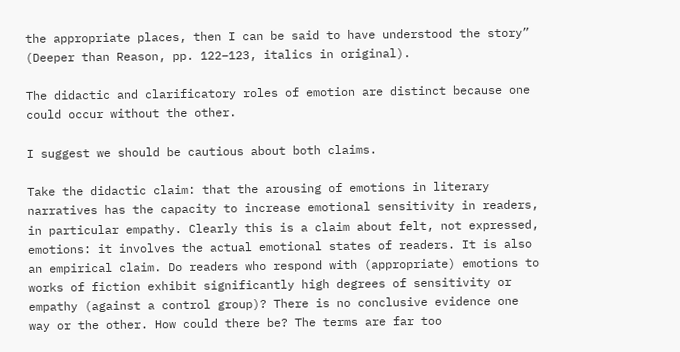the appropriate places, then I can be said to have understood the story” (Deeper than Reason, pp. 122–123, italics in original).

The didactic and clarificatory roles of emotion are distinct because one could occur without the other.

I suggest we should be cautious about both claims.

Take the didactic claim: that the arousing of emotions in literary narratives has the capacity to increase emotional sensitivity in readers, in particular empathy. Clearly this is a claim about felt, not expressed, emotions: it involves the actual emotional states of readers. It is also an empirical claim. Do readers who respond with (appropriate) emotions to works of fiction exhibit significantly high degrees of sensitivity or empathy (against a control group)? There is no conclusive evidence one way or the other. How could there be? The terms are far too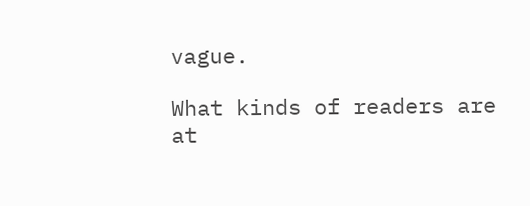vague.

What kinds of readers are at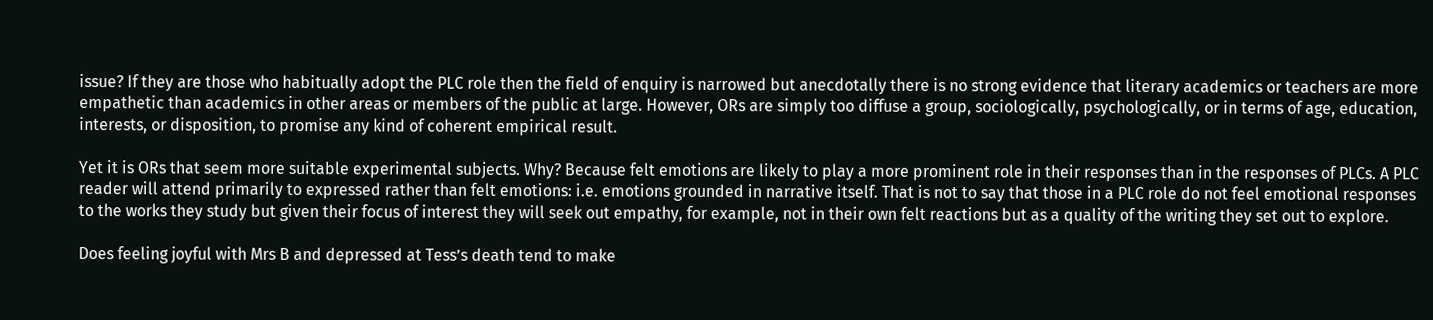issue? If they are those who habitually adopt the PLC role then the field of enquiry is narrowed but anecdotally there is no strong evidence that literary academics or teachers are more empathetic than academics in other areas or members of the public at large. However, ORs are simply too diffuse a group, sociologically, psychologically, or in terms of age, education, interests, or disposition, to promise any kind of coherent empirical result.

Yet it is ORs that seem more suitable experimental subjects. Why? Because felt emotions are likely to play a more prominent role in their responses than in the responses of PLCs. A PLC reader will attend primarily to expressed rather than felt emotions: i.e. emotions grounded in narrative itself. That is not to say that those in a PLC role do not feel emotional responses to the works they study but given their focus of interest they will seek out empathy, for example, not in their own felt reactions but as a quality of the writing they set out to explore.

Does feeling joyful with Mrs B and depressed at Tess’s death tend to make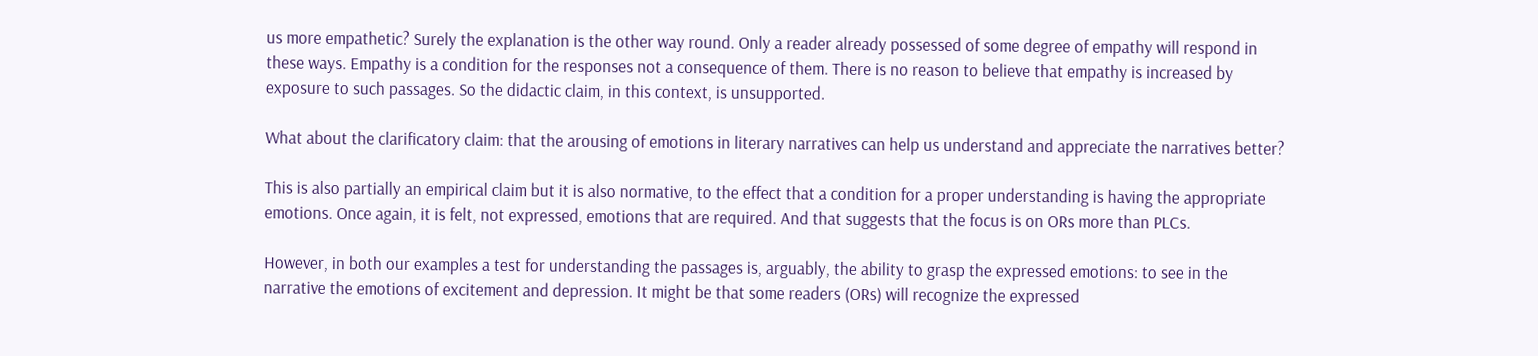us more empathetic? Surely the explanation is the other way round. Only a reader already possessed of some degree of empathy will respond in these ways. Empathy is a condition for the responses not a consequence of them. There is no reason to believe that empathy is increased by exposure to such passages. So the didactic claim, in this context, is unsupported.

What about the clarificatory claim: that the arousing of emotions in literary narratives can help us understand and appreciate the narratives better?

This is also partially an empirical claim but it is also normative, to the effect that a condition for a proper understanding is having the appropriate emotions. Once again, it is felt, not expressed, emotions that are required. And that suggests that the focus is on ORs more than PLCs.

However, in both our examples a test for understanding the passages is, arguably, the ability to grasp the expressed emotions: to see in the narrative the emotions of excitement and depression. It might be that some readers (ORs) will recognize the expressed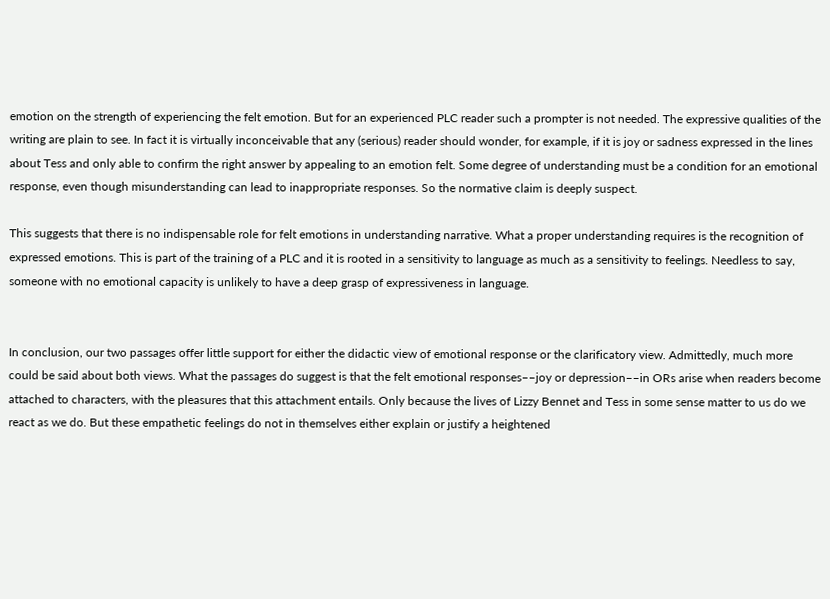emotion on the strength of experiencing the felt emotion. But for an experienced PLC reader such a prompter is not needed. The expressive qualities of the writing are plain to see. In fact it is virtually inconceivable that any (serious) reader should wonder, for example, if it is joy or sadness expressed in the lines about Tess and only able to confirm the right answer by appealing to an emotion felt. Some degree of understanding must be a condition for an emotional response, even though misunderstanding can lead to inappropriate responses. So the normative claim is deeply suspect.

This suggests that there is no indispensable role for felt emotions in understanding narrative. What a proper understanding requires is the recognition of expressed emotions. This is part of the training of a PLC and it is rooted in a sensitivity to language as much as a sensitivity to feelings. Needless to say, someone with no emotional capacity is unlikely to have a deep grasp of expressiveness in language.


In conclusion, our two passages offer little support for either the didactic view of emotional response or the clarificatory view. Admittedly, much more could be said about both views. What the passages do suggest is that the felt emotional responses––joy or depression––in ORs arise when readers become attached to characters, with the pleasures that this attachment entails. Only because the lives of Lizzy Bennet and Tess in some sense matter to us do we react as we do. But these empathetic feelings do not in themselves either explain or justify a heightened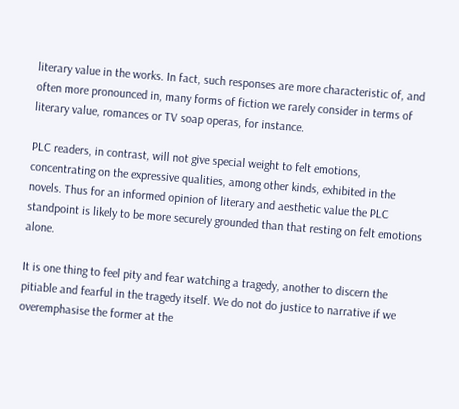literary value in the works. In fact, such responses are more characteristic of, and often more pronounced in, many forms of fiction we rarely consider in terms of literary value, romances or TV soap operas, for instance.

PLC readers, in contrast, will not give special weight to felt emotions, concentrating on the expressive qualities, among other kinds, exhibited in the novels. Thus for an informed opinion of literary and aesthetic value the PLC standpoint is likely to be more securely grounded than that resting on felt emotions alone.

It is one thing to feel pity and fear watching a tragedy, another to discern the pitiable and fearful in the tragedy itself. We do not do justice to narrative if we overemphasise the former at the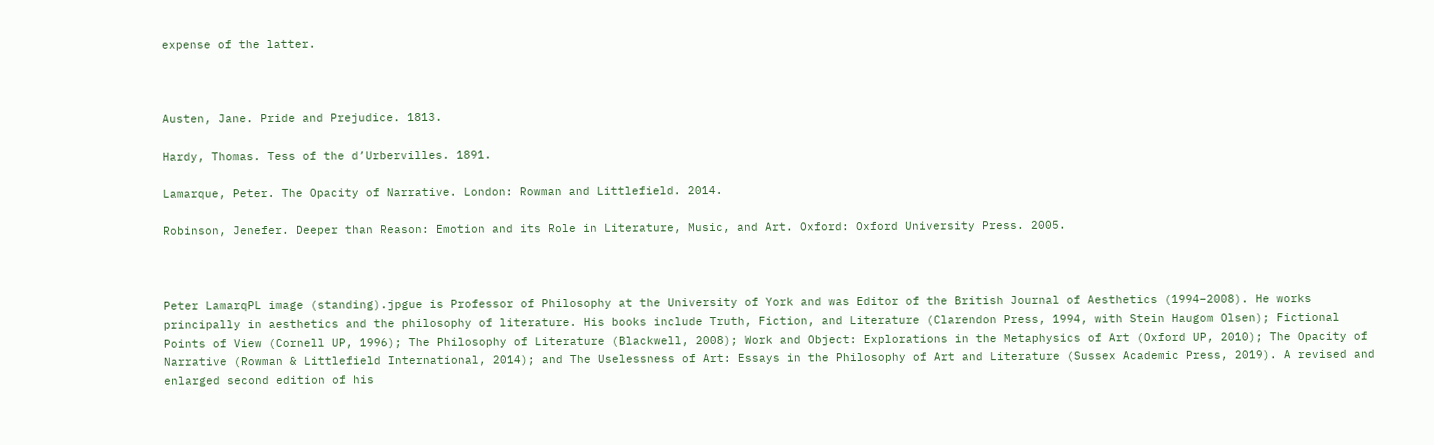expense of the latter.



Austen, Jane. Pride and Prejudice. 1813.

Hardy, Thomas. Tess of the d’Urbervilles. 1891.

Lamarque, Peter. The Opacity of Narrative. London: Rowman and Littlefield. 2014.

Robinson, Jenefer. Deeper than Reason: Emotion and its Role in Literature, Music, and Art. Oxford: Oxford University Press. 2005.



Peter LamarqPL image (standing).jpgue is Professor of Philosophy at the University of York and was Editor of the British Journal of Aesthetics (1994–2008). He works principally in aesthetics and the philosophy of literature. His books include Truth, Fiction, and Literature (Clarendon Press, 1994, with Stein Haugom Olsen); Fictional Points of View (Cornell UP, 1996); The Philosophy of Literature (Blackwell, 2008); Work and Object: Explorations in the Metaphysics of Art (Oxford UP, 2010); The Opacity of Narrative (Rowman & Littlefield International, 2014); and The Uselessness of Art: Essays in the Philosophy of Art and Literature (Sussex Academic Press, 2019). A revised and enlarged second edition of his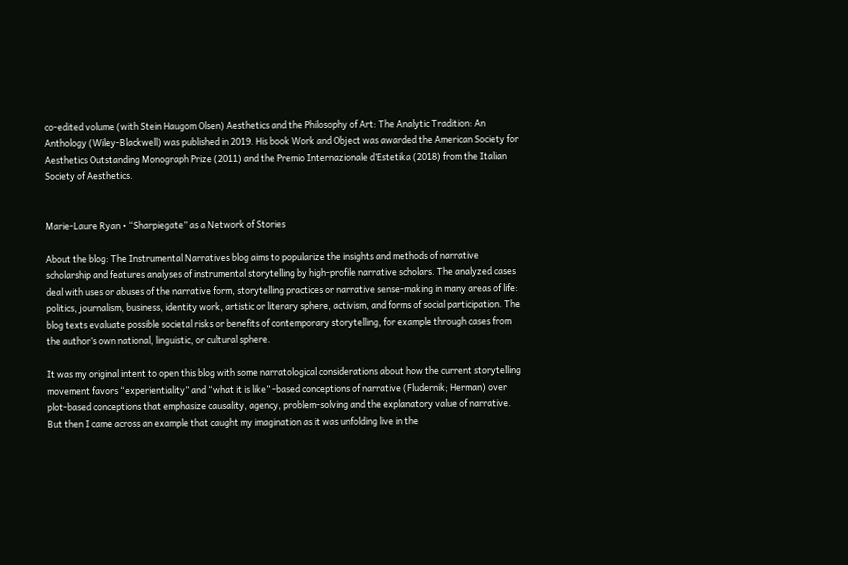co-edited volume (with Stein Haugom Olsen) Aesthetics and the Philosophy of Art: The Analytic Tradition: An Anthology (Wiley-Blackwell) was published in 2019. His book Work and Object was awarded the American Society for Aesthetics Outstanding Monograph Prize (2011) and the Premio Internazionale d’Estetika (2018) from the Italian Society of Aesthetics.


Marie-Laure Ryan • “Sharpiegate” as a Network of Stories

About the blog: The Instrumental Narratives blog aims to popularize the insights and methods of narrative scholarship and features analyses of instrumental storytelling by high-profile narrative scholars. The analyzed cases deal with uses or abuses of the narrative form, storytelling practices or narrative sense-making in many areas of life: politics, journalism, business, identity work, artistic or literary sphere, activism, and forms of social participation. The blog texts evaluate possible societal risks or benefits of contemporary storytelling, for example through cases from the author’s own national, linguistic, or cultural sphere.

It was my original intent to open this blog with some narratological considerations about how the current storytelling movement favors “experientiality” and “what it is like” -based conceptions of narrative (Fludernik; Herman) over plot-based conceptions that emphasize causality, agency, problem-solving and the explanatory value of narrative. But then I came across an example that caught my imagination as it was unfolding live in the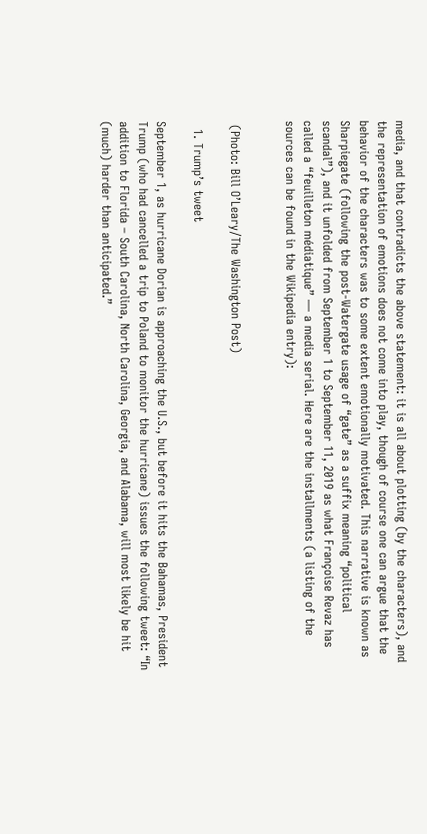media, and that contradicts the above statement: it is all about plotting (by the characters), and the representation of emotions does not come into play, though of course one can argue that the behavior of the characters was to some extent emotionally motivated. This narrative is known as Sharpiegate (following the post-Watergate usage of “gate” as a suffix meaning “political scandal”), and it unfolded from September 1 to September 11, 2019 as what Françoise Revaz has called a “feuilleton médiatique” — a media serial. Here are the installments (a listing of the sources can be found in the Wikipedia entry):


 (Photo: Bill O’Leary/The Washington Post)

  1. Trump’s tweet

September 1, as hurricane Dorian is approaching the U.S., but before it hits the Bahamas, President Trump (who had cancelled a trip to Poland to monitor the hurricane) issues the following tweet: “In addition to Florida – South Carolina, North Carolina, Georgia, and Alabama, will most likely be hit (much) harder than anticipated.”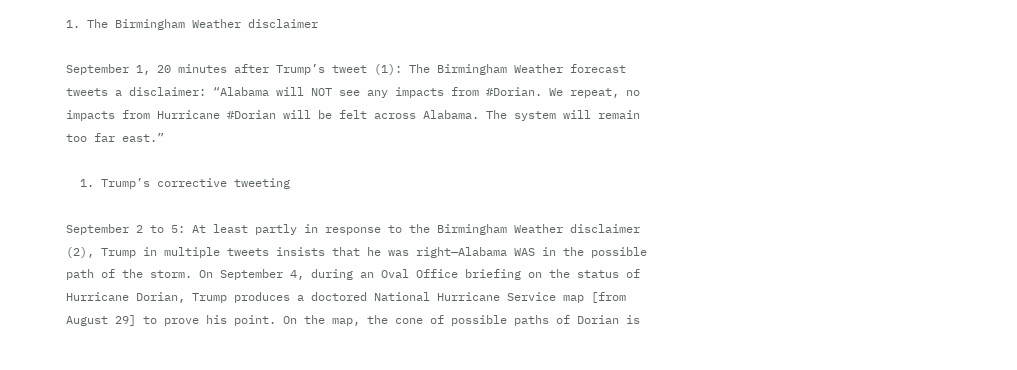1. The Birmingham Weather disclaimer

September 1, 20 minutes after Trump’s tweet (1): The Birmingham Weather forecast tweets a disclaimer: “Alabama will NOT see any impacts from #Dorian. We repeat, no impacts from Hurricane #Dorian will be felt across Alabama. The system will remain too far east.”

  1. Trump’s corrective tweeting

September 2 to 5: At least partly in response to the Birmingham Weather disclaimer (2), Trump in multiple tweets insists that he was right—Alabama WAS in the possible path of the storm. On September 4, during an Oval Office briefing on the status of Hurricane Dorian, Trump produces a doctored National Hurricane Service map [from August 29] to prove his point. On the map, the cone of possible paths of Dorian is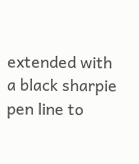extended with a black sharpie pen line to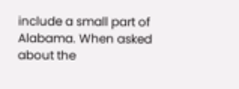include a small part of Alabama. When asked about the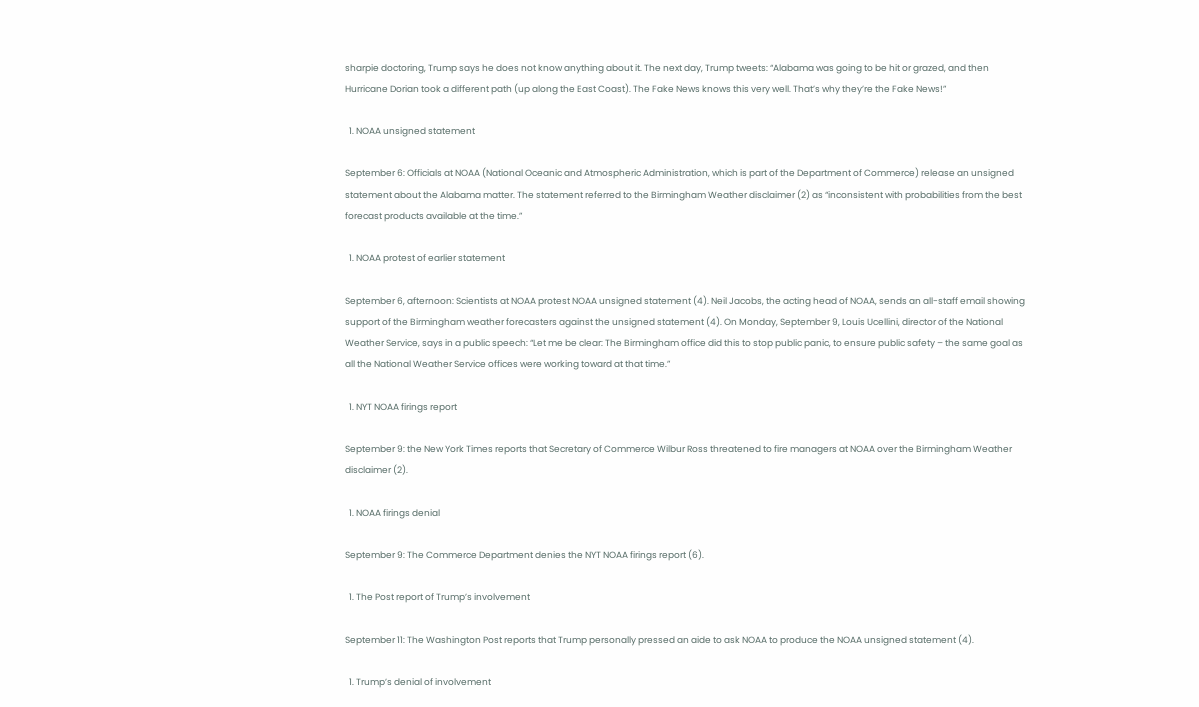sharpie doctoring, Trump says he does not know anything about it. The next day, Trump tweets: “Alabama was going to be hit or grazed, and then Hurricane Dorian took a different path (up along the East Coast). The Fake News knows this very well. That’s why they’re the Fake News!”

  1. NOAA unsigned statement

September 6: Officials at NOAA (National Oceanic and Atmospheric Administration, which is part of the Department of Commerce) release an unsigned statement about the Alabama matter. The statement referred to the Birmingham Weather disclaimer (2) as “inconsistent with probabilities from the best forecast products available at the time.”

  1. NOAA protest of earlier statement

September 6, afternoon: Scientists at NOAA protest NOAA unsigned statement (4). Neil Jacobs, the acting head of NOAA, sends an all-staff email showing support of the Birmingham weather forecasters against the unsigned statement (4). On Monday, September 9, Louis Ucellini, director of the National Weather Service, says in a public speech: “Let me be clear: The Birmingham office did this to stop public panic, to ensure public safety – the same goal as all the National Weather Service offices were working toward at that time.”

  1. NYT NOAA firings report

September 9: the New York Times reports that Secretary of Commerce Wilbur Ross threatened to fire managers at NOAA over the Birmingham Weather disclaimer (2).

  1. NOAA firings denial

September 9: The Commerce Department denies the NYT NOAA firings report (6).

  1. The Post report of Trump’s involvement

September 11: The Washington Post reports that Trump personally pressed an aide to ask NOAA to produce the NOAA unsigned statement (4).

  1. Trump’s denial of involvement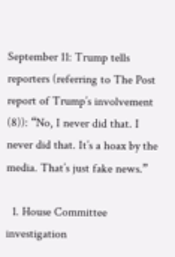September 11: Trump tells reporters (referring to The Post report of Trump’s involvement (8)): “No, I never did that. I never did that. It’s a hoax by the media. That’s just fake news.”

  1. House Committee investigation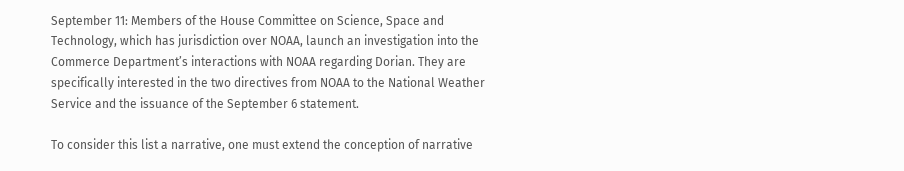September 11: Members of the House Committee on Science, Space and Technology, which has jurisdiction over NOAA, launch an investigation into the Commerce Department’s interactions with NOAA regarding Dorian. They are specifically interested in the two directives from NOAA to the National Weather Service and the issuance of the September 6 statement.

To consider this list a narrative, one must extend the conception of narrative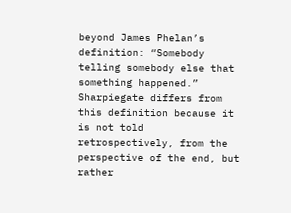beyond James Phelan’s definition: “Somebody telling somebody else that something happened.” Sharpiegate differs from this definition because it is not told retrospectively, from the perspective of the end, but rather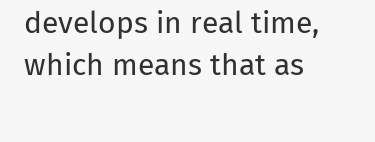develops in real time, which means that as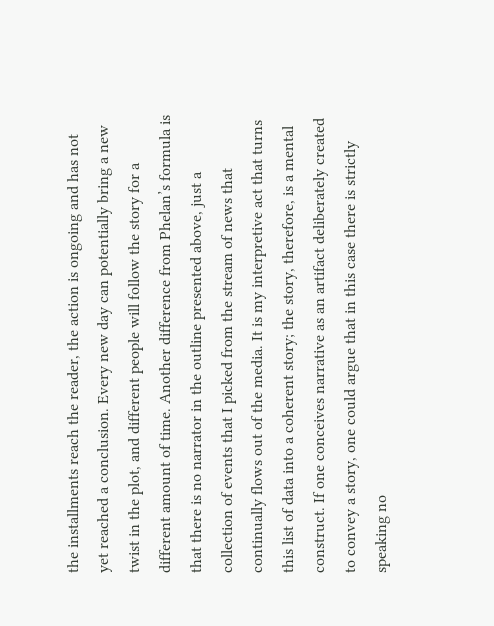the installments reach the reader, the action is ongoing and has not yet reached a conclusion. Every new day can potentially bring a new twist in the plot, and different people will follow the story for a different amount of time. Another difference from Phelan’s formula is that there is no narrator in the outline presented above, just a collection of events that I picked from the stream of news that continually flows out of the media. It is my interpretive act that turns this list of data into a coherent story; the story, therefore, is a mental construct. If one conceives narrative as an artifact deliberately created to convey a story, one could argue that in this case there is strictly speaking no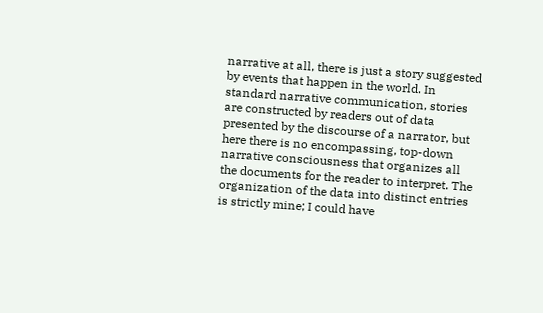narrative at all, there is just a story suggested by events that happen in the world. In standard narrative communication, stories are constructed by readers out of data presented by the discourse of a narrator, but here there is no encompassing, top-down narrative consciousness that organizes all the documents for the reader to interpret. The organization of the data into distinct entries is strictly mine; I could have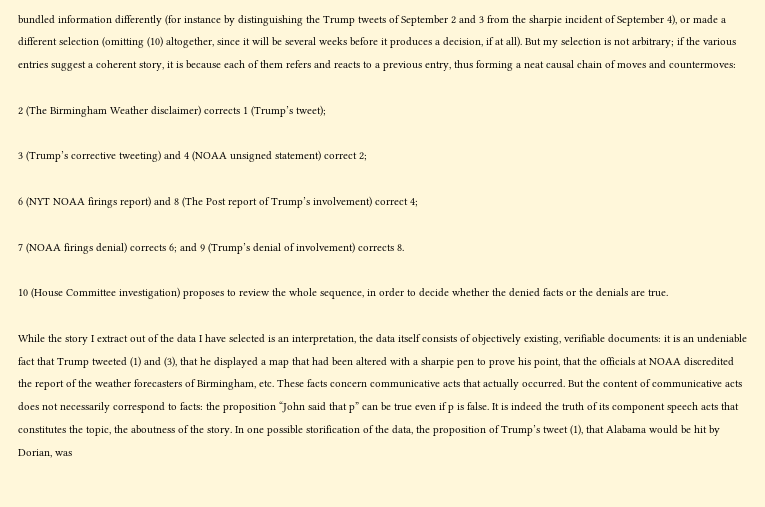bundled information differently (for instance by distinguishing the Trump tweets of September 2 and 3 from the sharpie incident of September 4), or made a different selection (omitting (10) altogether, since it will be several weeks before it produces a decision, if at all). But my selection is not arbitrary; if the various entries suggest a coherent story, it is because each of them refers and reacts to a previous entry, thus forming a neat causal chain of moves and countermoves:

2 (The Birmingham Weather disclaimer) corrects 1 (Trump’s tweet);

3 (Trump’s corrective tweeting) and 4 (NOAA unsigned statement) correct 2;

6 (NYT NOAA firings report) and 8 (The Post report of Trump’s involvement) correct 4;

7 (NOAA firings denial) corrects 6; and 9 (Trump’s denial of involvement) corrects 8.

10 (House Committee investigation) proposes to review the whole sequence, in order to decide whether the denied facts or the denials are true.

While the story I extract out of the data I have selected is an interpretation, the data itself consists of objectively existing, verifiable documents: it is an undeniable fact that Trump tweeted (1) and (3), that he displayed a map that had been altered with a sharpie pen to prove his point, that the officials at NOAA discredited the report of the weather forecasters of Birmingham, etc. These facts concern communicative acts that actually occurred. But the content of communicative acts does not necessarily correspond to facts: the proposition “John said that p” can be true even if p is false. It is indeed the truth of its component speech acts that constitutes the topic, the aboutness of the story. In one possible storification of the data, the proposition of Trump’s tweet (1), that Alabama would be hit by Dorian, was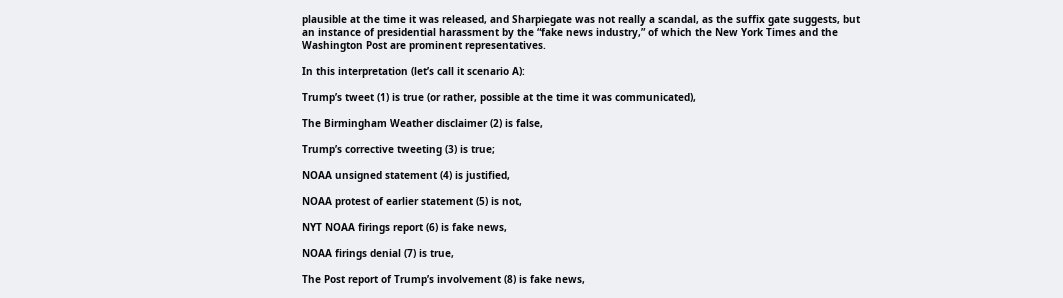plausible at the time it was released, and Sharpiegate was not really a scandal, as the suffix gate suggests, but an instance of presidential harassment by the “fake news industry,” of which the New York Times and the Washington Post are prominent representatives.

In this interpretation (let’s call it scenario A):

Trump’s tweet (1) is true (or rather, possible at the time it was communicated),

The Birmingham Weather disclaimer (2) is false,

Trump’s corrective tweeting (3) is true;

NOAA unsigned statement (4) is justified,

NOAA protest of earlier statement (5) is not,

NYT NOAA firings report (6) is fake news,

NOAA firings denial (7) is true,

The Post report of Trump’s involvement (8) is fake news,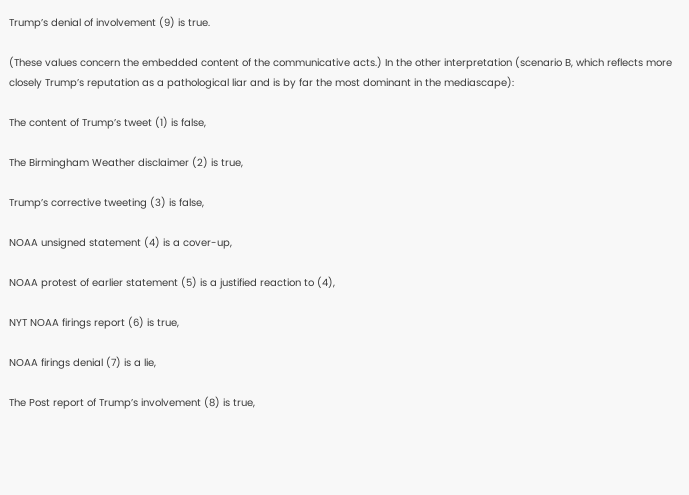Trump’s denial of involvement (9) is true.

(These values concern the embedded content of the communicative acts.) In the other interpretation (scenario B, which reflects more closely Trump’s reputation as a pathological liar and is by far the most dominant in the mediascape):

The content of Trump’s tweet (1) is false,

The Birmingham Weather disclaimer (2) is true,

Trump’s corrective tweeting (3) is false,

NOAA unsigned statement (4) is a cover-up,

NOAA protest of earlier statement (5) is a justified reaction to (4),

NYT NOAA firings report (6) is true,

NOAA firings denial (7) is a lie,

The Post report of Trump’s involvement (8) is true,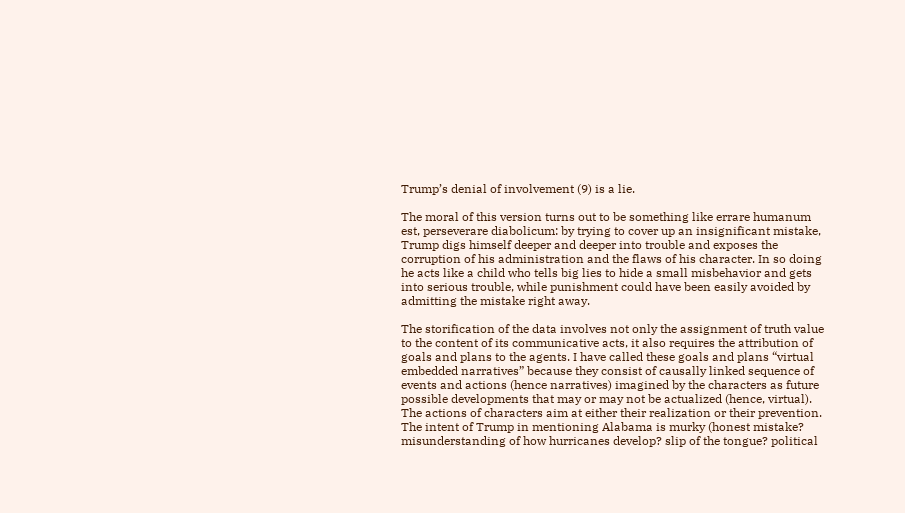Trump’s denial of involvement (9) is a lie.

The moral of this version turns out to be something like errare humanum est, perseverare diabolicum: by trying to cover up an insignificant mistake, Trump digs himself deeper and deeper into trouble and exposes the corruption of his administration and the flaws of his character. In so doing he acts like a child who tells big lies to hide a small misbehavior and gets into serious trouble, while punishment could have been easily avoided by admitting the mistake right away.

The storification of the data involves not only the assignment of truth value to the content of its communicative acts, it also requires the attribution of goals and plans to the agents. I have called these goals and plans “virtual embedded narratives” because they consist of causally linked sequence of events and actions (hence narratives) imagined by the characters as future possible developments that may or may not be actualized (hence, virtual). The actions of characters aim at either their realization or their prevention. The intent of Trump in mentioning Alabama is murky (honest mistake? misunderstanding of how hurricanes develop? slip of the tongue? political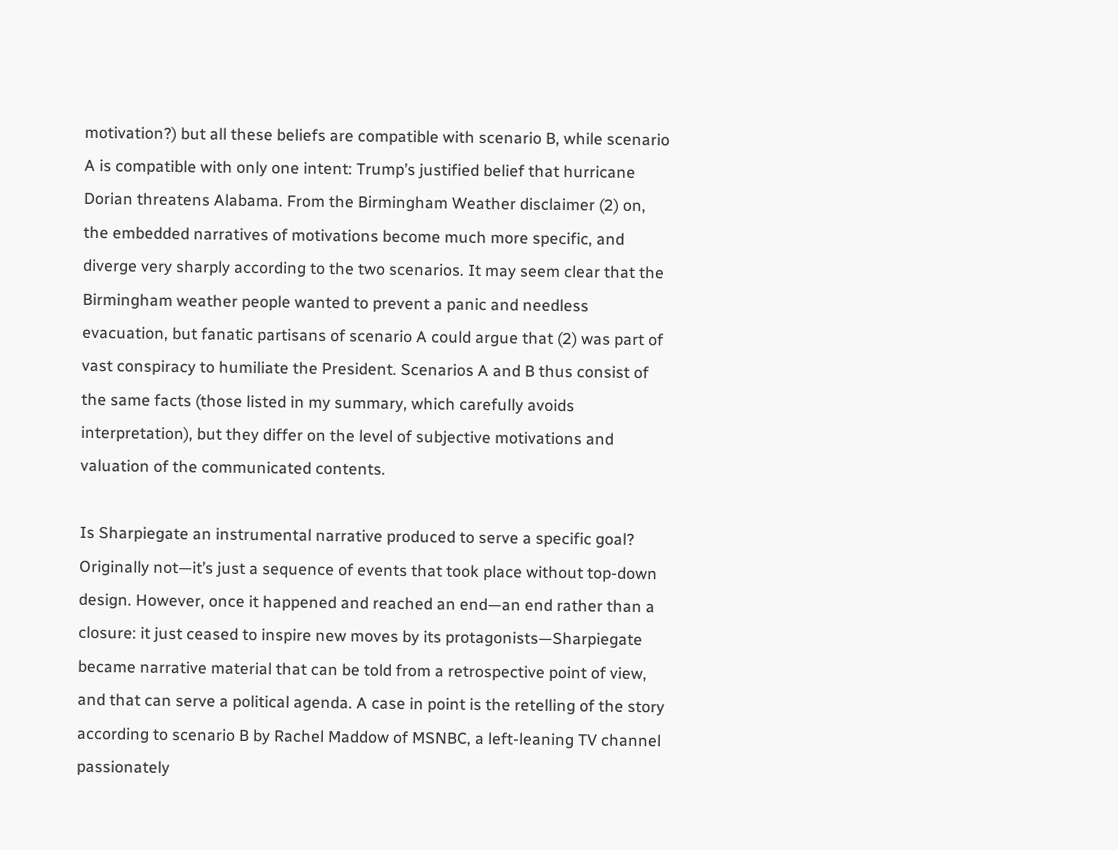motivation?) but all these beliefs are compatible with scenario B, while scenario A is compatible with only one intent: Trump’s justified belief that hurricane Dorian threatens Alabama. From the Birmingham Weather disclaimer (2) on, the embedded narratives of motivations become much more specific, and diverge very sharply according to the two scenarios. It may seem clear that the Birmingham weather people wanted to prevent a panic and needless evacuation, but fanatic partisans of scenario A could argue that (2) was part of vast conspiracy to humiliate the President. Scenarios A and B thus consist of the same facts (those listed in my summary, which carefully avoids interpretation), but they differ on the level of subjective motivations and valuation of the communicated contents.

Is Sharpiegate an instrumental narrative produced to serve a specific goal? Originally not—it’s just a sequence of events that took place without top-down design. However, once it happened and reached an end—an end rather than a closure: it just ceased to inspire new moves by its protagonists—Sharpiegate became narrative material that can be told from a retrospective point of view, and that can serve a political agenda. A case in point is the retelling of the story according to scenario B by Rachel Maddow of MSNBC, a left-leaning TV channel passionately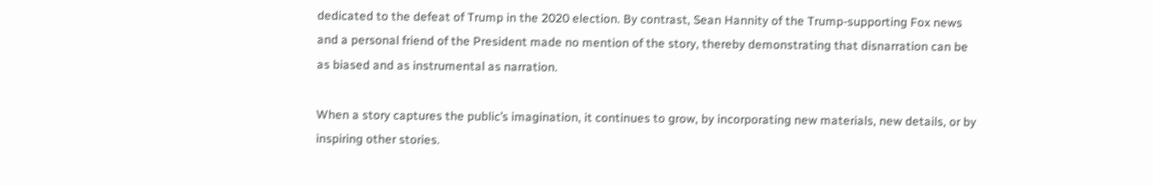dedicated to the defeat of Trump in the 2020 election. By contrast, Sean Hannity of the Trump-supporting Fox news and a personal friend of the President made no mention of the story, thereby demonstrating that disnarration can be as biased and as instrumental as narration.

When a story captures the public’s imagination, it continues to grow, by incorporating new materials, new details, or by inspiring other stories.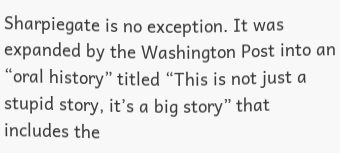Sharpiegate is no exception. It was expanded by the Washington Post into an “oral history” titled “This is not just a stupid story, it’s a big story” that includes the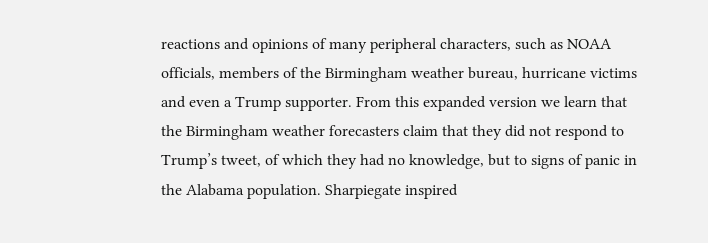reactions and opinions of many peripheral characters, such as NOAA officials, members of the Birmingham weather bureau, hurricane victims and even a Trump supporter. From this expanded version we learn that the Birmingham weather forecasters claim that they did not respond to Trump’s tweet, of which they had no knowledge, but to signs of panic in the Alabama population. Sharpiegate inspired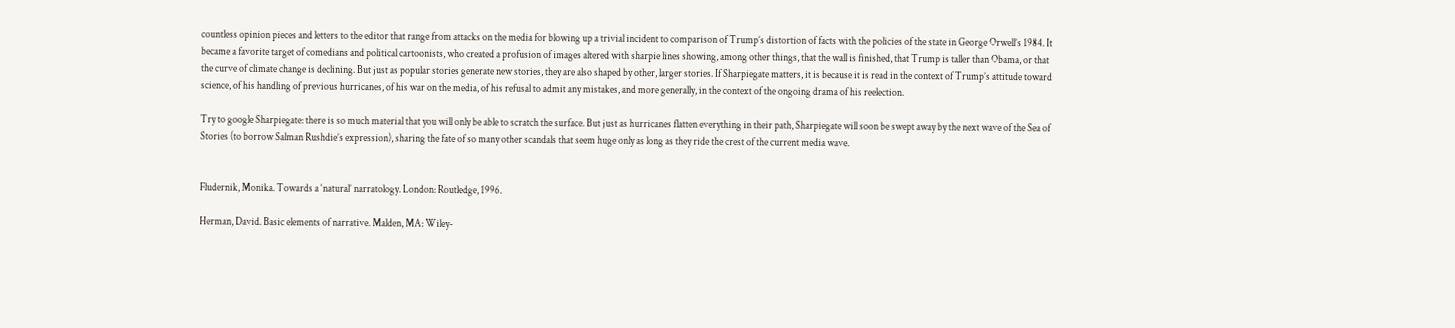countless opinion pieces and letters to the editor that range from attacks on the media for blowing up a trivial incident to comparison of Trump’s distortion of facts with the policies of the state in George Orwell’s 1984. It became a favorite target of comedians and political cartoonists, who created a profusion of images altered with sharpie lines showing, among other things, that the wall is finished, that Trump is taller than Obama, or that the curve of climate change is declining. But just as popular stories generate new stories, they are also shaped by other, larger stories. If Sharpiegate matters, it is because it is read in the context of Trump’s attitude toward science, of his handling of previous hurricanes, of his war on the media, of his refusal to admit any mistakes, and more generally, in the context of the ongoing drama of his reelection.

Try to google Sharpiegate: there is so much material that you will only be able to scratch the surface. But just as hurricanes flatten everything in their path, Sharpiegate will soon be swept away by the next wave of the Sea of Stories (to borrow Salman Rushdie’s expression), sharing the fate of so many other scandals that seem huge only as long as they ride the crest of the current media wave.


Fludernik, Monika. Towards a ‘natural’ narratology. London: Routledge, 1996.

Herman, David. Basic elements of narrative. Malden, MA: Wiley-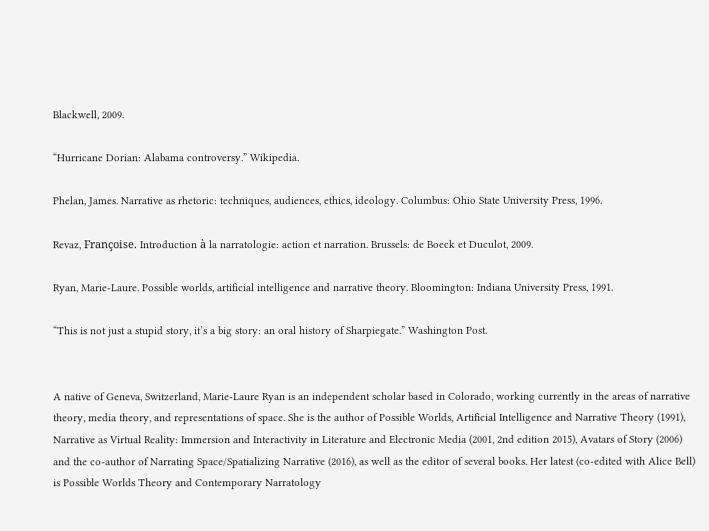Blackwell, 2009.

“Hurricane Dorian: Alabama controversy.” Wikipedia.

Phelan, James. Narrative as rhetoric: techniques, audiences, ethics, ideology. Columbus: Ohio State University Press, 1996.

Revaz, Françoise. Introduction à la narratologie: action et narration. Brussels: de Boeck et Duculot, 2009.

Ryan, Marie-Laure. Possible worlds, artificial intelligence and narrative theory. Bloomington: Indiana University Press, 1991.

“This is not just a stupid story, it’s a big story: an oral history of Sharpiegate.” Washington Post.


A native of Geneva, Switzerland, Marie-Laure Ryan is an independent scholar based in Colorado, working currently in the areas of narrative theory, media theory, and representations of space. She is the author of Possible Worlds, Artificial Intelligence and Narrative Theory (1991), Narrative as Virtual Reality: Immersion and Interactivity in Literature and Electronic Media (2001, 2nd edition 2015), Avatars of Story (2006) and the co-author of Narrating Space/Spatializing Narrative (2016), as well as the editor of several books. Her latest (co-edited with Alice Bell) is Possible Worlds Theory and Contemporary Narratology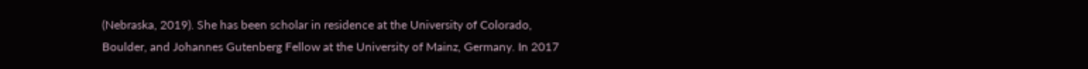(Nebraska, 2019). She has been scholar in residence at the University of Colorado, Boulder, and Johannes Gutenberg Fellow at the University of Mainz, Germany. In 2017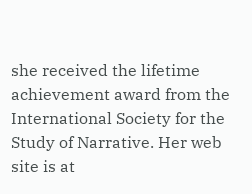she received the lifetime achievement award from the International Society for the Study of Narrative. Her web site is at